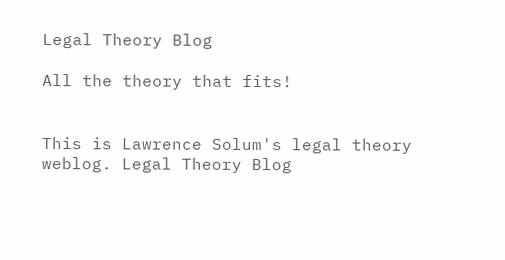Legal Theory Blog

All the theory that fits!


This is Lawrence Solum's legal theory weblog. Legal Theory Blog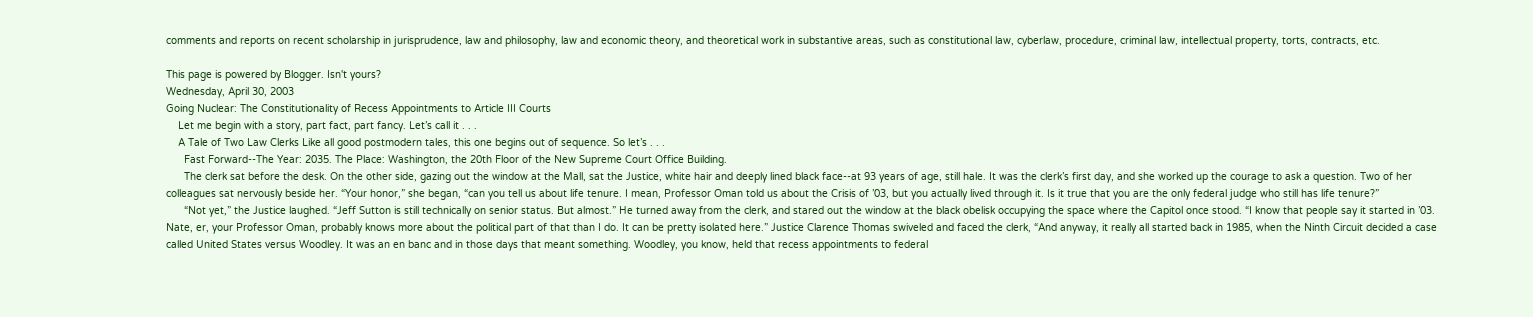comments and reports on recent scholarship in jurisprudence, law and philosophy, law and economic theory, and theoretical work in substantive areas, such as constitutional law, cyberlaw, procedure, criminal law, intellectual property, torts, contracts, etc.

This page is powered by Blogger. Isn't yours?
Wednesday, April 30, 2003
Going Nuclear: The Constitutionality of Recess Appointments to Article III Courts
    Let me begin with a story, part fact, part fancy. Let’s call it . . .
    A Tale of Two Law Clerks Like all good postmodern tales, this one begins out of sequence. So let’s . . .
      Fast Forward--The Year: 2035. The Place: Washington, the 20th Floor of the New Supreme Court Office Building.
      The clerk sat before the desk. On the other side, gazing out the window at the Mall, sat the Justice, white hair and deeply lined black face--at 93 years of age, still hale. It was the clerk’s first day, and she worked up the courage to ask a question. Two of her colleagues sat nervously beside her. “Your honor,” she began, “can you tell us about life tenure. I mean, Professor Oman told us about the Crisis of ’03, but you actually lived through it. Is it true that you are the only federal judge who still has life tenure?”
      “Not yet,” the Justice laughed. “Jeff Sutton is still technically on senior status. But almost.” He turned away from the clerk, and stared out the window at the black obelisk occupying the space where the Capitol once stood. “I know that people say it started in ’03. Nate, er, your Professor Oman, probably knows more about the political part of that than I do. It can be pretty isolated here.” Justice Clarence Thomas swiveled and faced the clerk, “And anyway, it really all started back in 1985, when the Ninth Circuit decided a case called United States versus Woodley. It was an en banc and in those days that meant something. Woodley, you know, held that recess appointments to federal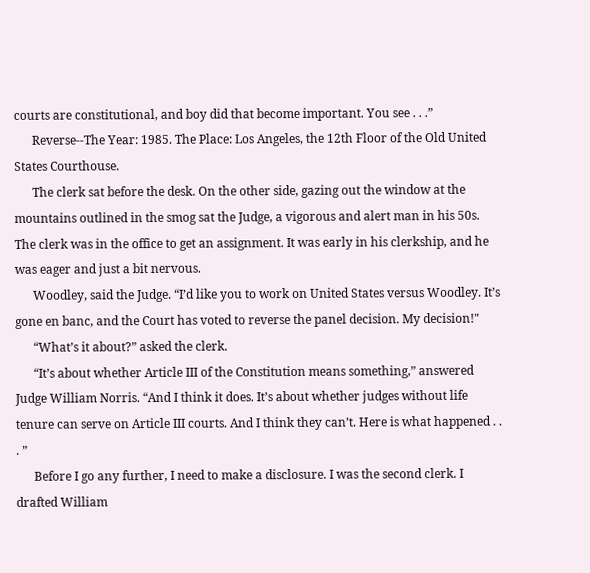courts are constitutional, and boy did that become important. You see . . .”
      Reverse--The Year: 1985. The Place: Los Angeles, the 12th Floor of the Old United States Courthouse.
      The clerk sat before the desk. On the other side, gazing out the window at the mountains outlined in the smog sat the Judge, a vigorous and alert man in his 50s. The clerk was in the office to get an assignment. It was early in his clerkship, and he was eager and just a bit nervous.
      Woodley, said the Judge. “I’d like you to work on United States versus Woodley. It’s gone en banc, and the Court has voted to reverse the panel decision. My decision!"
      “What’s it about?” asked the clerk.
      “It’s about whether Article III of the Constitution means something,” answered Judge William Norris. “And I think it does. It’s about whether judges without life tenure can serve on Article III courts. And I think they can’t. Here is what happened . . . ”
      Before I go any further, I need to make a disclosure. I was the second clerk. I drafted William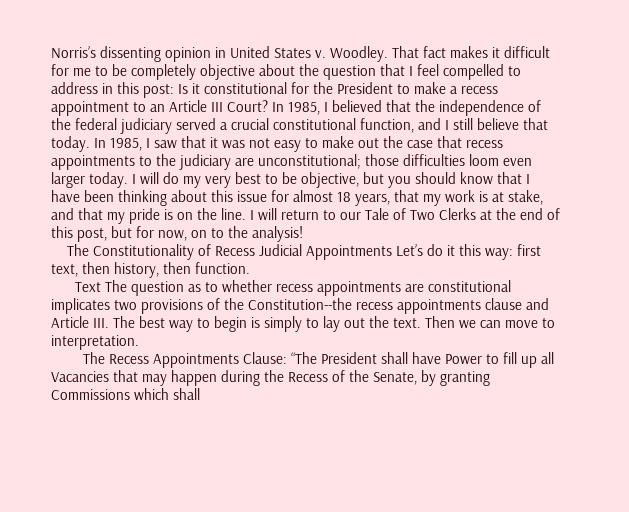Norris’s dissenting opinion in United States v. Woodley. That fact makes it difficult for me to be completely objective about the question that I feel compelled to address in this post: Is it constitutional for the President to make a recess appointment to an Article III Court? In 1985, I believed that the independence of the federal judiciary served a crucial constitutional function, and I still believe that today. In 1985, I saw that it was not easy to make out the case that recess appointments to the judiciary are unconstitutional; those difficulties loom even larger today. I will do my very best to be objective, but you should know that I have been thinking about this issue for almost 18 years, that my work is at stake, and that my pride is on the line. I will return to our Tale of Two Clerks at the end of this post, but for now, on to the analysis!
    The Constitutionality of Recess Judicial Appointments Let’s do it this way: first text, then history, then function.
      Text The question as to whether recess appointments are constitutional implicates two provisions of the Constitution--the recess appointments clause and Article III. The best way to begin is simply to lay out the text. Then we can move to interpretation.
        The Recess Appointments Clause: “The President shall have Power to fill up all Vacancies that may happen during the Recess of the Senate, by granting Commissions which shall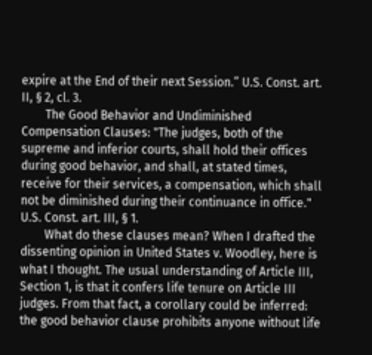expire at the End of their next Session.” U.S. Const. art. II, § 2, cl. 3.
        The Good Behavior and Undiminished Compensation Clauses: "The judges, both of the supreme and inferior courts, shall hold their offices during good behavior, and shall, at stated times, receive for their services, a compensation, which shall not be diminished during their continuance in office." U.S. Const. art. III, § 1.
        What do these clauses mean? When I drafted the dissenting opinion in United States v. Woodley, here is what I thought. The usual understanding of Article III, Section 1, is that it confers life tenure on Article III judges. From that fact, a corollary could be inferred: the good behavior clause prohibits anyone without life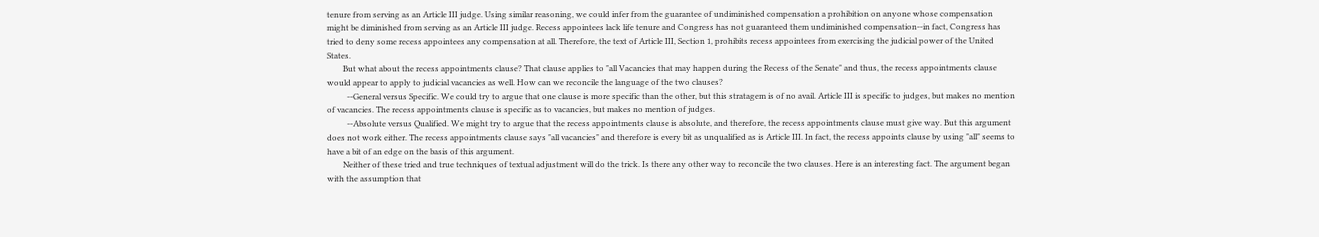tenure from serving as an Article III judge. Using similar reasoning, we could infer from the guarantee of undiminished compensation a prohibition on anyone whose compensation might be diminished from serving as an Article III judge. Recess appointees lack life tenure and Congress has not guaranteed them undiminished compensation--in fact, Congress has tried to deny some recess appointees any compensation at all. Therefore, the text of Article III, Section 1, prohibits recess appointees from exercising the judicial power of the United States.
        But what about the recess appointments clause? That clause applies to "all Vacancies that may happen during the Recess of the Senate" and thus, the recess appointments clause would appear to apply to judicial vacancies as well. How can we reconcile the language of the two clauses?
          --General versus Specific. We could try to argue that one clause is more specific than the other, but this stratagem is of no avail. Article III is specific to judges, but makes no mention of vacancies. The recess appointments clause is specific as to vacancies, but makes no mention of judges.
          --Absolute versus Qualified. We might try to argue that the recess appointments clause is absolute, and therefore, the recess appointments clause must give way. But this argument does not work either. The recess appointments clause says "all vacancies" and therefore is every bit as unqualified as is Article III. In fact, the recess appoints clause by using "all" seems to have a bit of an edge on the basis of this argument.
        Neither of these tried and true techniques of textual adjustment will do the trick. Is there any other way to reconcile the two clauses. Here is an interesting fact. The argument began with the assumption that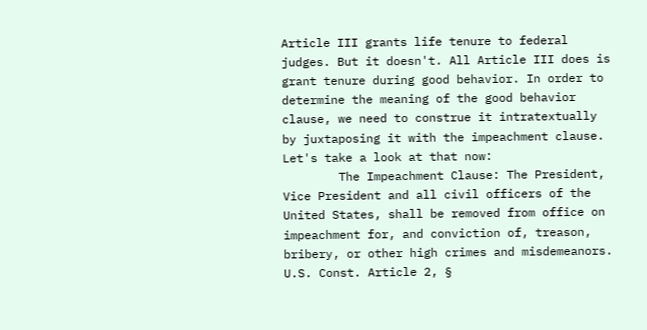Article III grants life tenure to federal judges. But it doesn't. All Article III does is grant tenure during good behavior. In order to determine the meaning of the good behavior clause, we need to construe it intratextually by juxtaposing it with the impeachment clause. Let's take a look at that now:
        The Impeachment Clause: The President, Vice President and all civil officers of the United States, shall be removed from office on impeachment for, and conviction of, treason, bribery, or other high crimes and misdemeanors. U.S. Const. Article 2, §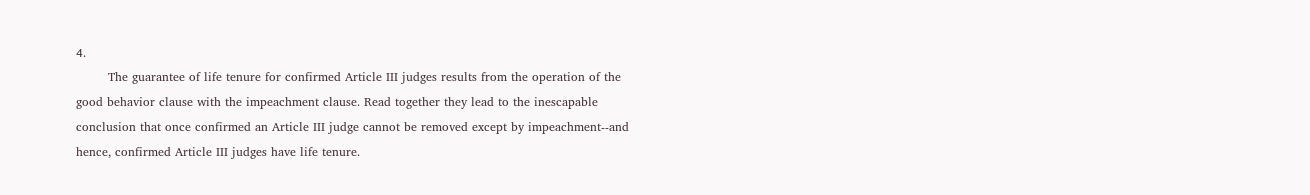4.
        The guarantee of life tenure for confirmed Article III judges results from the operation of the good behavior clause with the impeachment clause. Read together they lead to the inescapable conclusion that once confirmed an Article III judge cannot be removed except by impeachment--and hence, confirmed Article III judges have life tenure.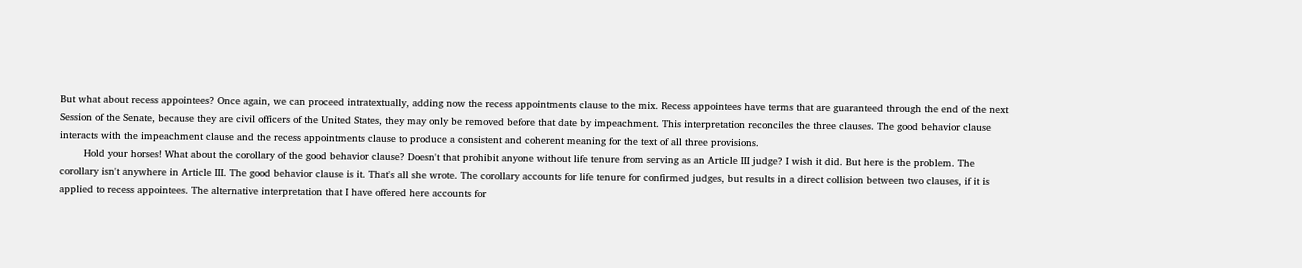But what about recess appointees? Once again, we can proceed intratextually, adding now the recess appointments clause to the mix. Recess appointees have terms that are guaranteed through the end of the next Session of the Senate, because they are civil officers of the United States, they may only be removed before that date by impeachment. This interpretation reconciles the three clauses. The good behavior clause interacts with the impeachment clause and the recess appointments clause to produce a consistent and coherent meaning for the text of all three provisions.
        Hold your horses! What about the corollary of the good behavior clause? Doesn't that prohibit anyone without life tenure from serving as an Article III judge? I wish it did. But here is the problem. The corollary isn't anywhere in Article III. The good behavior clause is it. That's all she wrote. The corollary accounts for life tenure for confirmed judges, but results in a direct collision between two clauses, if it is applied to recess appointees. The alternative interpretation that I have offered here accounts for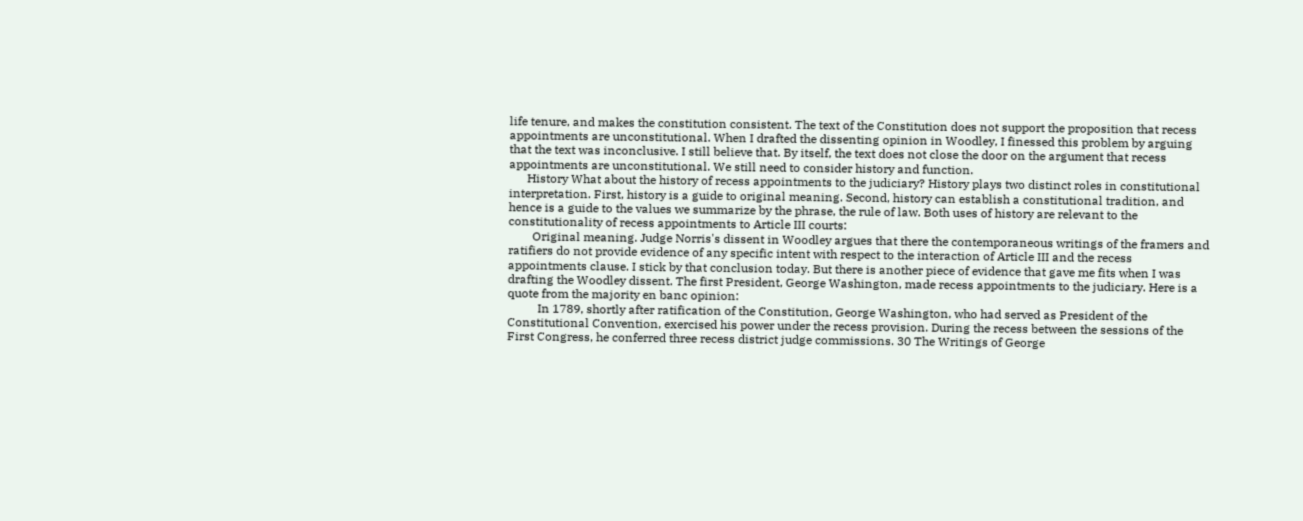life tenure, and makes the constitution consistent. The text of the Constitution does not support the proposition that recess appointments are unconstitutional. When I drafted the dissenting opinion in Woodley, I finessed this problem by arguing that the text was inconclusive. I still believe that. By itself, the text does not close the door on the argument that recess appointments are unconstitutional. We still need to consider history and function.
      History What about the history of recess appointments to the judiciary? History plays two distinct roles in constitutional interpretation. First, history is a guide to original meaning. Second, history can establish a constitutional tradition, and hence is a guide to the values we summarize by the phrase, the rule of law. Both uses of history are relevant to the constitutionality of recess appointments to Article III courts:
        Original meaning. Judge Norris's dissent in Woodley argues that there the contemporaneous writings of the framers and ratifiers do not provide evidence of any specific intent with respect to the interaction of Article III and the recess appointments clause. I stick by that conclusion today. But there is another piece of evidence that gave me fits when I was drafting the Woodley dissent. The first President, George Washington, made recess appointments to the judiciary. Here is a quote from the majority en banc opinion:
          In 1789, shortly after ratification of the Constitution, George Washington, who had served as President of the Constitutional Convention, exercised his power under the recess provision. During the recess between the sessions of the First Congress, he conferred three recess district judge commissions. 30 The Writings of George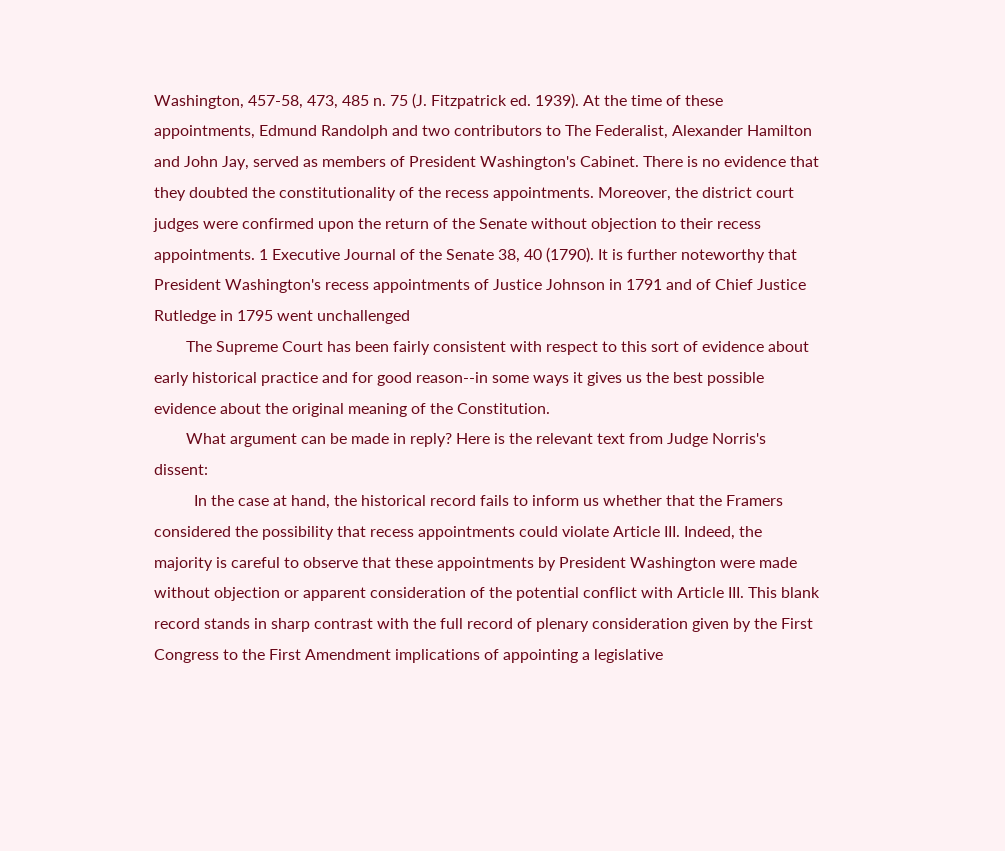Washington, 457-58, 473, 485 n. 75 (J. Fitzpatrick ed. 1939). At the time of these appointments, Edmund Randolph and two contributors to The Federalist, Alexander Hamilton and John Jay, served as members of President Washington's Cabinet. There is no evidence that they doubted the constitutionality of the recess appointments. Moreover, the district court judges were confirmed upon the return of the Senate without objection to their recess appointments. 1 Executive Journal of the Senate 38, 40 (1790). It is further noteworthy that President Washington's recess appointments of Justice Johnson in 1791 and of Chief Justice Rutledge in 1795 went unchallenged
        The Supreme Court has been fairly consistent with respect to this sort of evidence about early historical practice and for good reason--in some ways it gives us the best possible evidence about the original meaning of the Constitution.
        What argument can be made in reply? Here is the relevant text from Judge Norris's dissent:
          In the case at hand, the historical record fails to inform us whether that the Framers considered the possibility that recess appointments could violate Article III. Indeed, the majority is careful to observe that these appointments by President Washington were made without objection or apparent consideration of the potential conflict with Article III. This blank record stands in sharp contrast with the full record of plenary consideration given by the First Congress to the First Amendment implications of appointing a legislative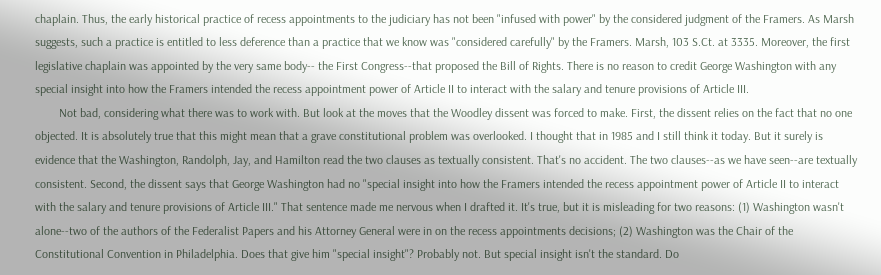chaplain. Thus, the early historical practice of recess appointments to the judiciary has not been "infused with power" by the considered judgment of the Framers. As Marsh suggests, such a practice is entitled to less deference than a practice that we know was "considered carefully" by the Framers. Marsh, 103 S.Ct. at 3335. Moreover, the first legislative chaplain was appointed by the very same body-- the First Congress--that proposed the Bill of Rights. There is no reason to credit George Washington with any special insight into how the Framers intended the recess appointment power of Article II to interact with the salary and tenure provisions of Article III.
        Not bad, considering what there was to work with. But look at the moves that the Woodley dissent was forced to make. First, the dissent relies on the fact that no one objected. It is absolutely true that this might mean that a grave constitutional problem was overlooked. I thought that in 1985 and I still think it today. But it surely is evidence that the Washington, Randolph, Jay, and Hamilton read the two clauses as textually consistent. That's no accident. The two clauses--as we have seen--are textually consistent. Second, the dissent says that George Washington had no "special insight into how the Framers intended the recess appointment power of Article II to interact with the salary and tenure provisions of Article III." That sentence made me nervous when I drafted it. It's true, but it is misleading for two reasons: (1) Washington wasn't alone--two of the authors of the Federalist Papers and his Attorney General were in on the recess appointments decisions; (2) Washington was the Chair of the Constitutional Convention in Philadelphia. Does that give him "special insight"? Probably not. But special insight isn't the standard. Do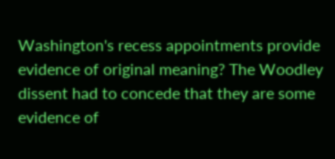Washington's recess appointments provide evidence of original meaning? The Woodley dissent had to concede that they are some evidence of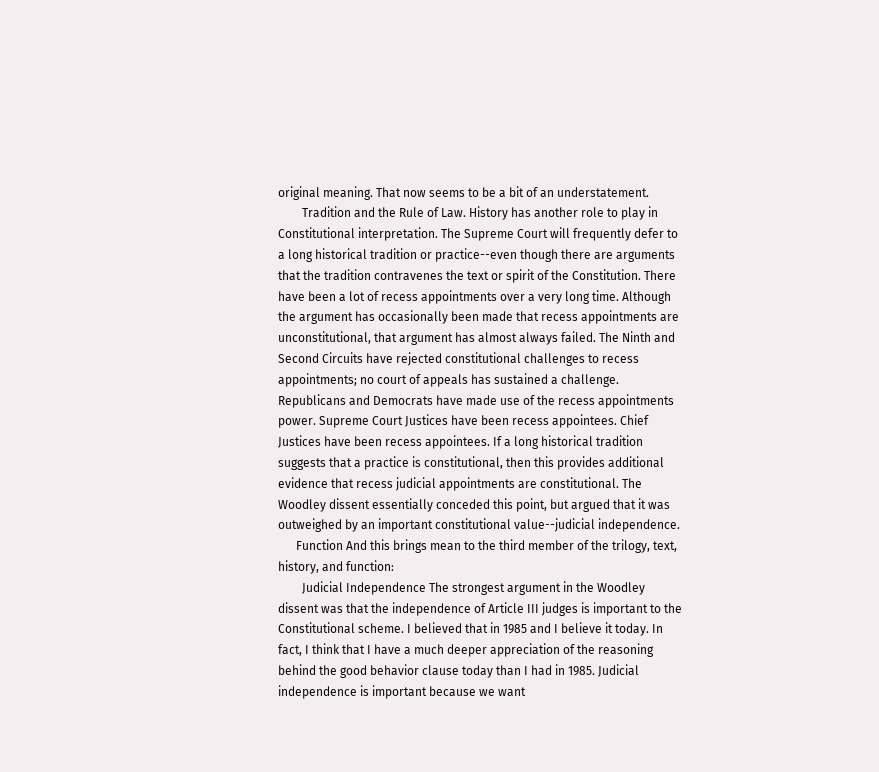original meaning. That now seems to be a bit of an understatement.
        Tradition and the Rule of Law. History has another role to play in Constitutional interpretation. The Supreme Court will frequently defer to a long historical tradition or practice--even though there are arguments that the tradition contravenes the text or spirit of the Constitution. There have been a lot of recess appointments over a very long time. Although the argument has occasionally been made that recess appointments are unconstitutional, that argument has almost always failed. The Ninth and Second Circuits have rejected constitutional challenges to recess appointments; no court of appeals has sustained a challenge. Republicans and Democrats have made use of the recess appointments power. Supreme Court Justices have been recess appointees. Chief Justices have been recess appointees. If a long historical tradition suggests that a practice is constitutional, then this provides additional evidence that recess judicial appointments are constitutional. The Woodley dissent essentially conceded this point, but argued that it was outweighed by an important constitutional value--judicial independence.
      Function And this brings mean to the third member of the trilogy, text, history, and function:
        Judicial Independence The strongest argument in the Woodley dissent was that the independence of Article III judges is important to the Constitutional scheme. I believed that in 1985 and I believe it today. In fact, I think that I have a much deeper appreciation of the reasoning behind the good behavior clause today than I had in 1985. Judicial independence is important because we want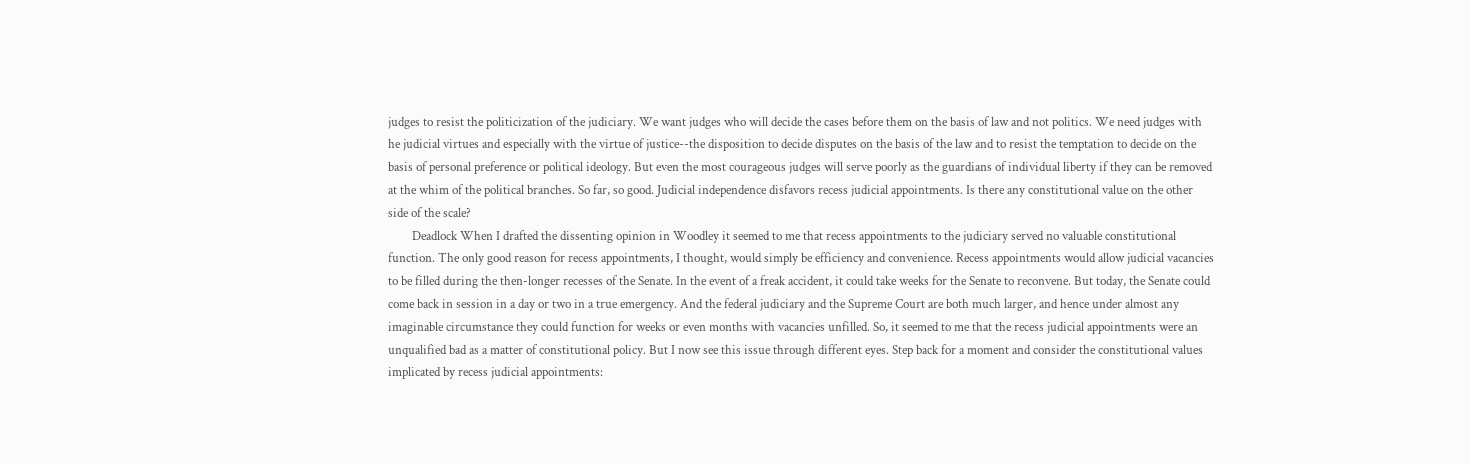judges to resist the politicization of the judiciary. We want judges who will decide the cases before them on the basis of law and not politics. We need judges with he judicial virtues and especially with the virtue of justice--the disposition to decide disputes on the basis of the law and to resist the temptation to decide on the basis of personal preference or political ideology. But even the most courageous judges will serve poorly as the guardians of individual liberty if they can be removed at the whim of the political branches. So far, so good. Judicial independence disfavors recess judicial appointments. Is there any constitutional value on the other side of the scale?
        Deadlock When I drafted the dissenting opinion in Woodley it seemed to me that recess appointments to the judiciary served no valuable constitutional function. The only good reason for recess appointments, I thought, would simply be efficiency and convenience. Recess appointments would allow judicial vacancies to be filled during the then-longer recesses of the Senate. In the event of a freak accident, it could take weeks for the Senate to reconvene. But today, the Senate could come back in session in a day or two in a true emergency. And the federal judiciary and the Supreme Court are both much larger, and hence under almost any imaginable circumstance they could function for weeks or even months with vacancies unfilled. So, it seemed to me that the recess judicial appointments were an unqualified bad as a matter of constitutional policy. But I now see this issue through different eyes. Step back for a moment and consider the constitutional values implicated by recess judicial appointments: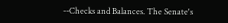--Checks and Balances. The Senate's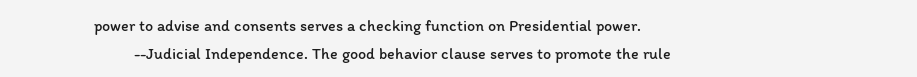power to advise and consents serves a checking function on Presidential power.
          --Judicial Independence. The good behavior clause serves to promote the rule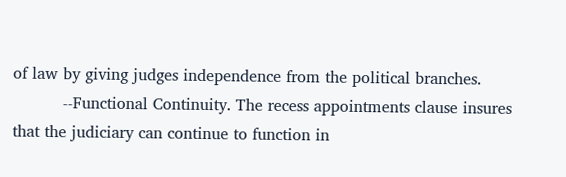of law by giving judges independence from the political branches.
          --Functional Continuity. The recess appointments clause insures that the judiciary can continue to function in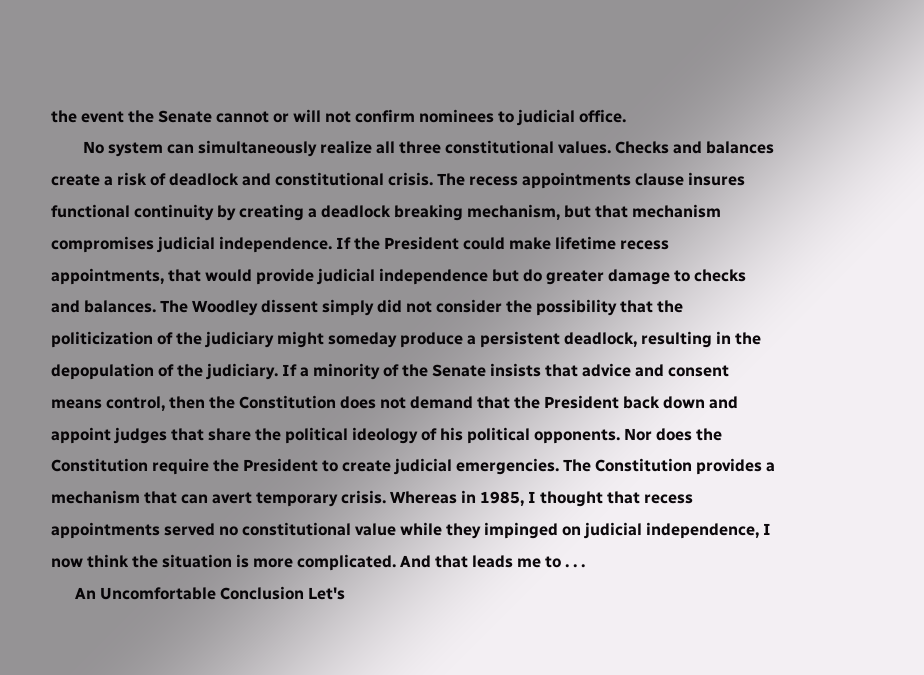the event the Senate cannot or will not confirm nominees to judicial office.
        No system can simultaneously realize all three constitutional values. Checks and balances create a risk of deadlock and constitutional crisis. The recess appointments clause insures functional continuity by creating a deadlock breaking mechanism, but that mechanism compromises judicial independence. If the President could make lifetime recess appointments, that would provide judicial independence but do greater damage to checks and balances. The Woodley dissent simply did not consider the possibility that the politicization of the judiciary might someday produce a persistent deadlock, resulting in the depopulation of the judiciary. If a minority of the Senate insists that advice and consent means control, then the Constitution does not demand that the President back down and appoint judges that share the political ideology of his political opponents. Nor does the Constitution require the President to create judicial emergencies. The Constitution provides a mechanism that can avert temporary crisis. Whereas in 1985, I thought that recess appointments served no constitutional value while they impinged on judicial independence, I now think the situation is more complicated. And that leads me to . . .
      An Uncomfortable Conclusion Let's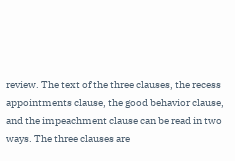review. The text of the three clauses, the recess appointments clause, the good behavior clause, and the impeachment clause can be read in two ways. The three clauses are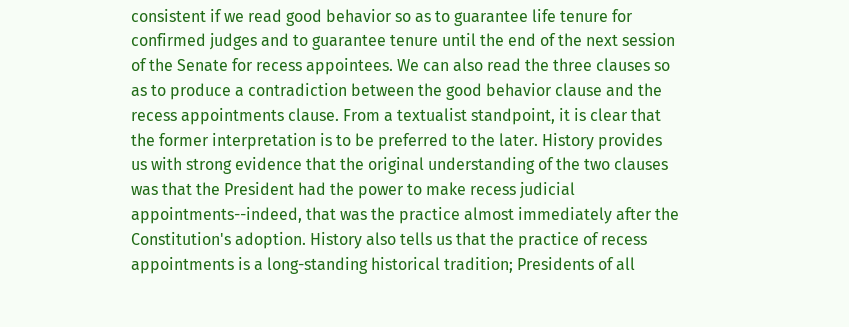consistent if we read good behavior so as to guarantee life tenure for confirmed judges and to guarantee tenure until the end of the next session of the Senate for recess appointees. We can also read the three clauses so as to produce a contradiction between the good behavior clause and the recess appointments clause. From a textualist standpoint, it is clear that the former interpretation is to be preferred to the later. History provides us with strong evidence that the original understanding of the two clauses was that the President had the power to make recess judicial appointments--indeed, that was the practice almost immediately after the Constitution's adoption. History also tells us that the practice of recess appointments is a long-standing historical tradition; Presidents of all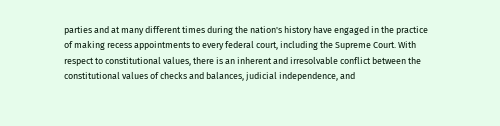parties and at many different times during the nation's history have engaged in the practice of making recess appointments to every federal court, including the Supreme Court. With respect to constitutional values, there is an inherent and irresolvable conflict between the constitutional values of checks and balances, judicial independence, and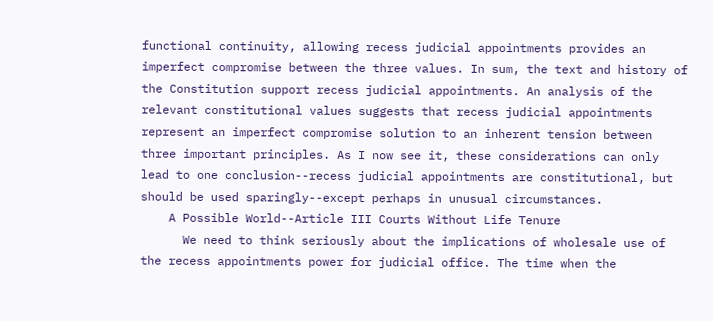functional continuity, allowing recess judicial appointments provides an imperfect compromise between the three values. In sum, the text and history of the Constitution support recess judicial appointments. An analysis of the relevant constitutional values suggests that recess judicial appointments represent an imperfect compromise solution to an inherent tension between three important principles. As I now see it, these considerations can only lead to one conclusion--recess judicial appointments are constitutional, but should be used sparingly--except perhaps in unusual circumstances.
    A Possible World--Article III Courts Without Life Tenure
      We need to think seriously about the implications of wholesale use of the recess appointments power for judicial office. The time when the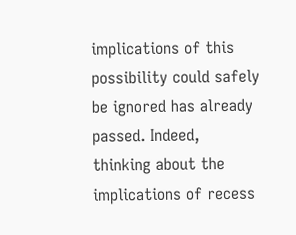implications of this possibility could safely be ignored has already passed. Indeed, thinking about the implications of recess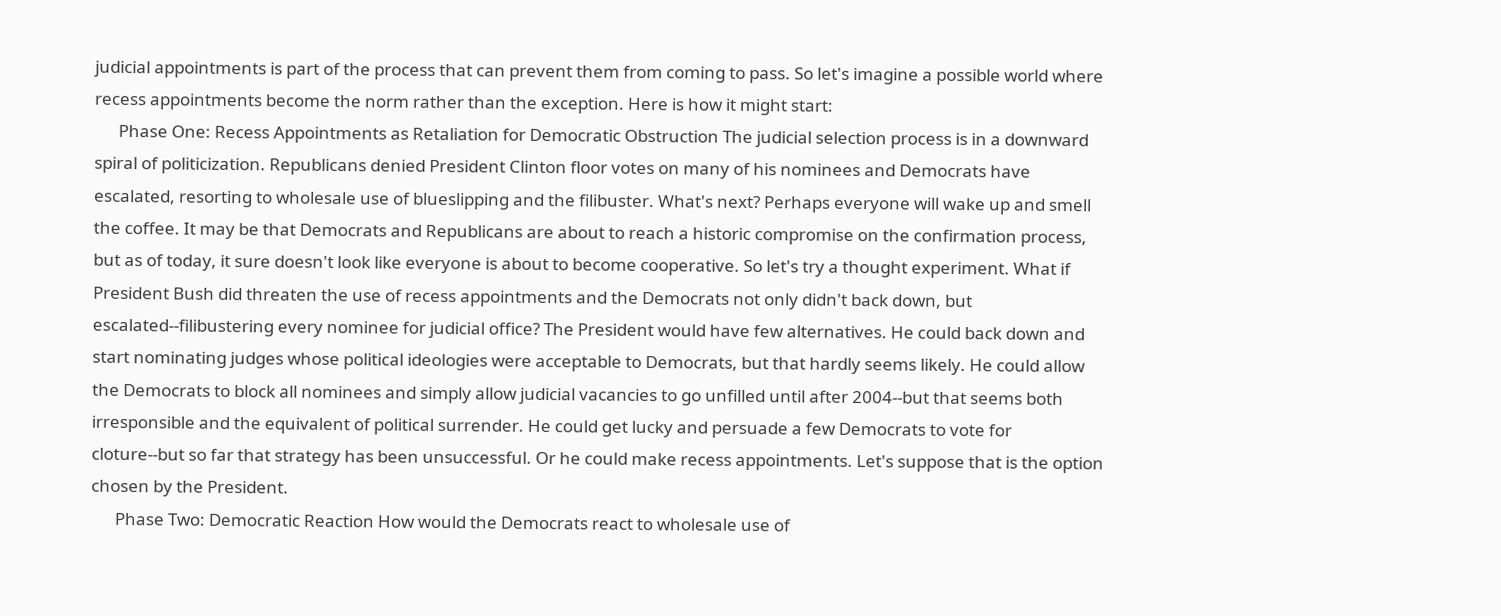judicial appointments is part of the process that can prevent them from coming to pass. So let's imagine a possible world where recess appointments become the norm rather than the exception. Here is how it might start:
      Phase One: Recess Appointments as Retaliation for Democratic Obstruction The judicial selection process is in a downward spiral of politicization. Republicans denied President Clinton floor votes on many of his nominees and Democrats have escalated, resorting to wholesale use of blueslipping and the filibuster. What's next? Perhaps everyone will wake up and smell the coffee. It may be that Democrats and Republicans are about to reach a historic compromise on the confirmation process, but as of today, it sure doesn't look like everyone is about to become cooperative. So let's try a thought experiment. What if President Bush did threaten the use of recess appointments and the Democrats not only didn't back down, but escalated--filibustering every nominee for judicial office? The President would have few alternatives. He could back down and start nominating judges whose political ideologies were acceptable to Democrats, but that hardly seems likely. He could allow the Democrats to block all nominees and simply allow judicial vacancies to go unfilled until after 2004--but that seems both irresponsible and the equivalent of political surrender. He could get lucky and persuade a few Democrats to vote for cloture--but so far that strategy has been unsuccessful. Or he could make recess appointments. Let's suppose that is the option chosen by the President.
      Phase Two: Democratic Reaction How would the Democrats react to wholesale use of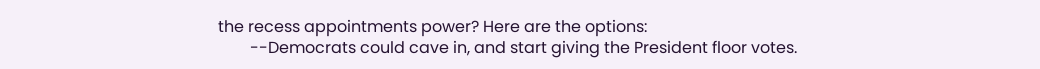the recess appointments power? Here are the options:
        --Democrats could cave in, and start giving the President floor votes.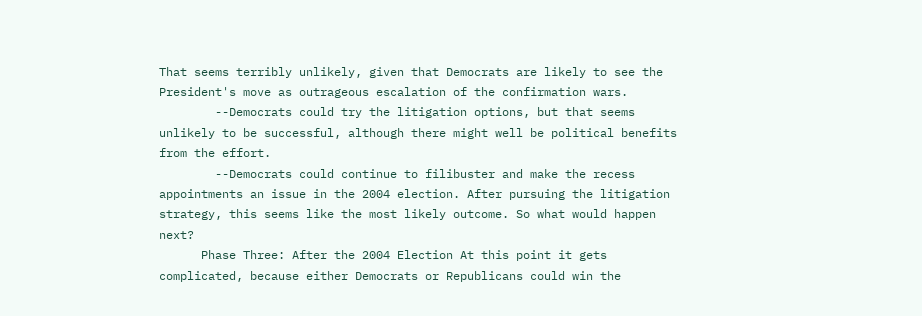That seems terribly unlikely, given that Democrats are likely to see the President's move as outrageous escalation of the confirmation wars.
        --Democrats could try the litigation options, but that seems unlikely to be successful, although there might well be political benefits from the effort.
        --Democrats could continue to filibuster and make the recess appointments an issue in the 2004 election. After pursuing the litigation strategy, this seems like the most likely outcome. So what would happen next?
      Phase Three: After the 2004 Election At this point it gets complicated, because either Democrats or Republicans could win the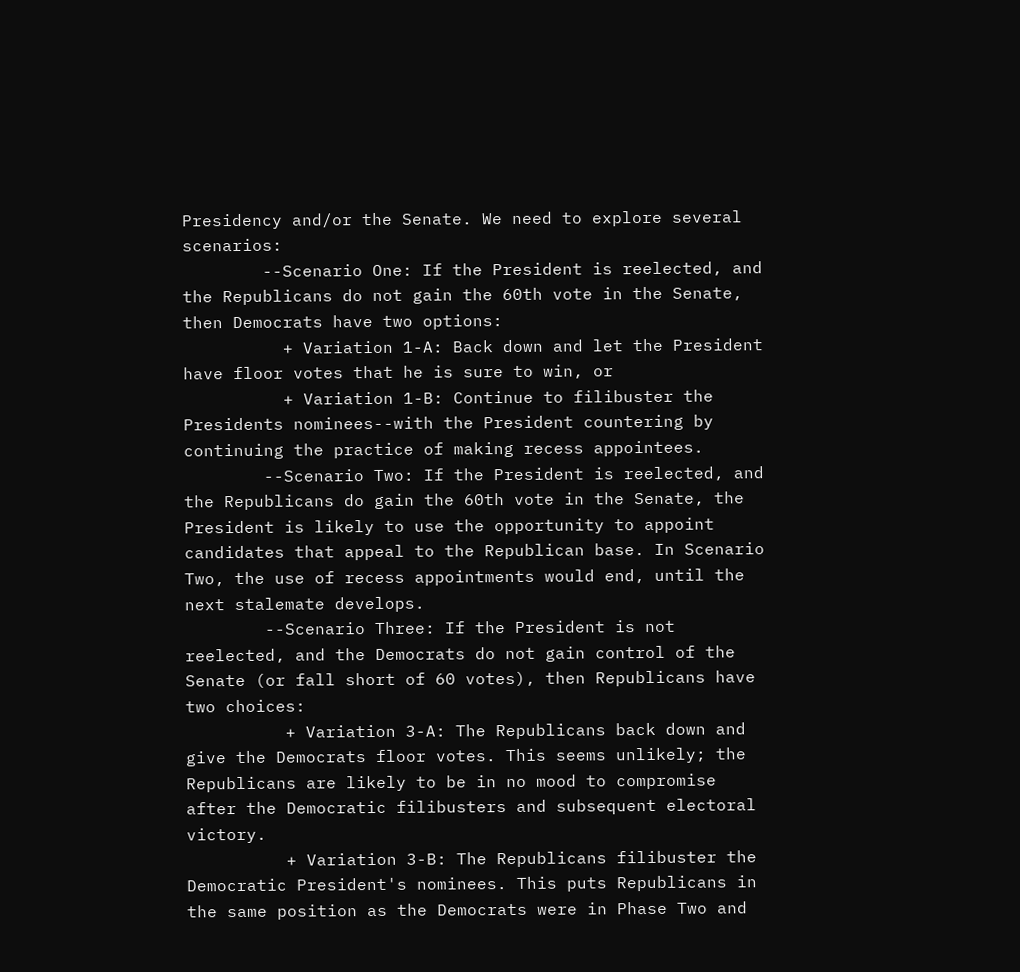Presidency and/or the Senate. We need to explore several scenarios:
        --Scenario One: If the President is reelected, and the Republicans do not gain the 60th vote in the Senate, then Democrats have two options:
          + Variation 1-A: Back down and let the President have floor votes that he is sure to win, or
          + Variation 1-B: Continue to filibuster the Presidents nominees--with the President countering by continuing the practice of making recess appointees.
        --Scenario Two: If the President is reelected, and the Republicans do gain the 60th vote in the Senate, the President is likely to use the opportunity to appoint candidates that appeal to the Republican base. In Scenario Two, the use of recess appointments would end, until the next stalemate develops.
        --Scenario Three: If the President is not reelected, and the Democrats do not gain control of the Senate (or fall short of 60 votes), then Republicans have two choices:
          + Variation 3-A: The Republicans back down and give the Democrats floor votes. This seems unlikely; the Republicans are likely to be in no mood to compromise after the Democratic filibusters and subsequent electoral victory.
          + Variation 3-B: The Republicans filibuster the Democratic President's nominees. This puts Republicans in the same position as the Democrats were in Phase Two and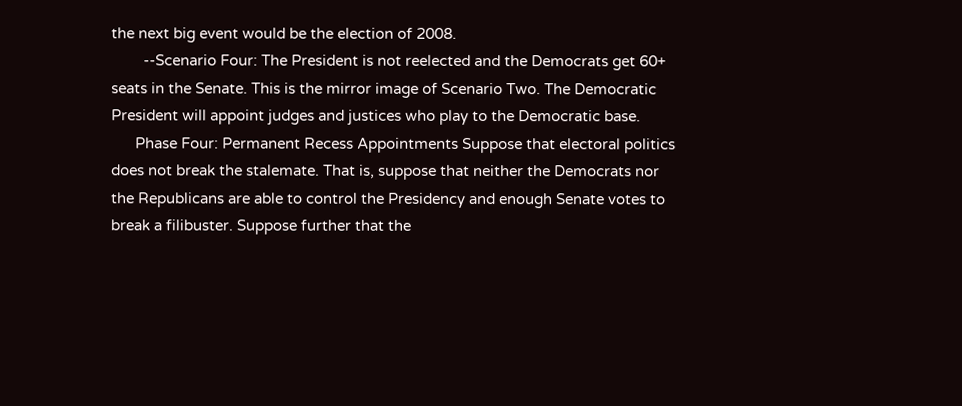the next big event would be the election of 2008.
        --Scenario Four: The President is not reelected and the Democrats get 60+ seats in the Senate. This is the mirror image of Scenario Two. The Democratic President will appoint judges and justices who play to the Democratic base.
      Phase Four: Permanent Recess Appointments Suppose that electoral politics does not break the stalemate. That is, suppose that neither the Democrats nor the Republicans are able to control the Presidency and enough Senate votes to break a filibuster. Suppose further that the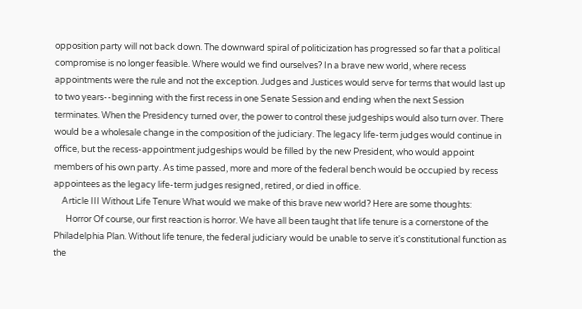opposition party will not back down. The downward spiral of politicization has progressed so far that a political compromise is no longer feasible. Where would we find ourselves? In a brave new world, where recess appointments were the rule and not the exception. Judges and Justices would serve for terms that would last up to two years--beginning with the first recess in one Senate Session and ending when the next Session terminates. When the Presidency turned over, the power to control these judgeships would also turn over. There would be a wholesale change in the composition of the judiciary. The legacy life-term judges would continue in office, but the recess-appointment judgeships would be filled by the new President, who would appoint members of his own party. As time passed, more and more of the federal bench would be occupied by recess appointees as the legacy life-term judges resigned, retired, or died in office.
    Article III Without Life Tenure What would we make of this brave new world? Here are some thoughts:
      Horror Of course, our first reaction is horror. We have all been taught that life tenure is a cornerstone of the Philadelphia Plan. Without life tenure, the federal judiciary would be unable to serve it's constitutional function as the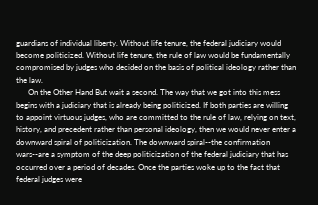guardians of individual liberty. Without life tenure, the federal judiciary would become politicized. Without life tenure, the rule of law would be fundamentally compromised by judges who decided on the basis of political ideology rather than the law.
      On the Other Hand But wait a second. The way that we got into this mess begins with a judiciary that is already being politicized. If both parties are willing to appoint virtuous judges, who are committed to the rule of law, relying on text, history, and precedent rather than personal ideology, then we would never enter a downward spiral of politicization. The downward spiral--the confirmation wars--are a symptom of the deep politicization of the federal judiciary that has occurred over a period of decades. Once the parties woke up to the fact that federal judges were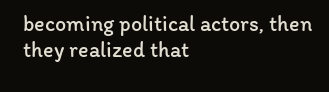becoming political actors, then they realized that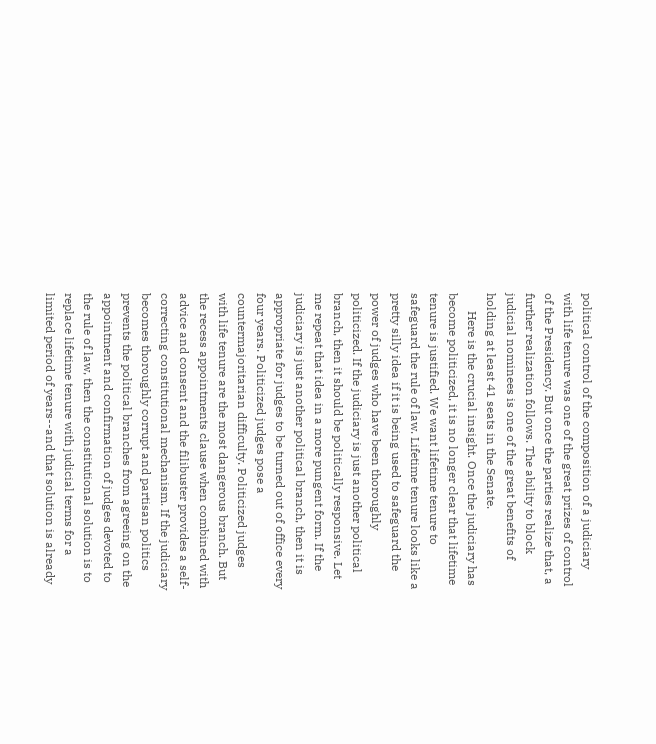political control of the composition of a judiciary with life tenure was one of the great prizes of control of the Presidency. But once the parties realize that, a further realization follows. The ability to block judicial nominees is one of the great benefits of holding at least 41 seats in the Senate.
      Here is the crucial insight. Once the judiciary has become politicized, it is no longer clear that lifetime tenure is justified. We want lifetime tenure to safeguard the rule of law. Lifetime tenure looks like a pretty silly idea if it is being used to safeguard the power of judges who have been thoroughly politicized. If the judiciary is just another political branch, then it should be politically responsive. Let me repeat that idea in a more pungent form. If the judiciary is just another political branch, then it is appropriate for judges to be turned out of office every four years. Politicized judges pose a countermajoritarian difficulty. Politicized judges with life tenure are the most dangerous branch. But the recess appointments clause when combined with advice and consent and the filibuster provides a self-correcting constitutional mechanism. If the judiciary becomes thoroughly corrupt and partisan politics prevents the political branches from agreeing on the appointment and confirmation of judges devoted to the rule of law, then the constitutional solution is to replace lifetime tenure with judicial terms for a limited period of years--and that solution is already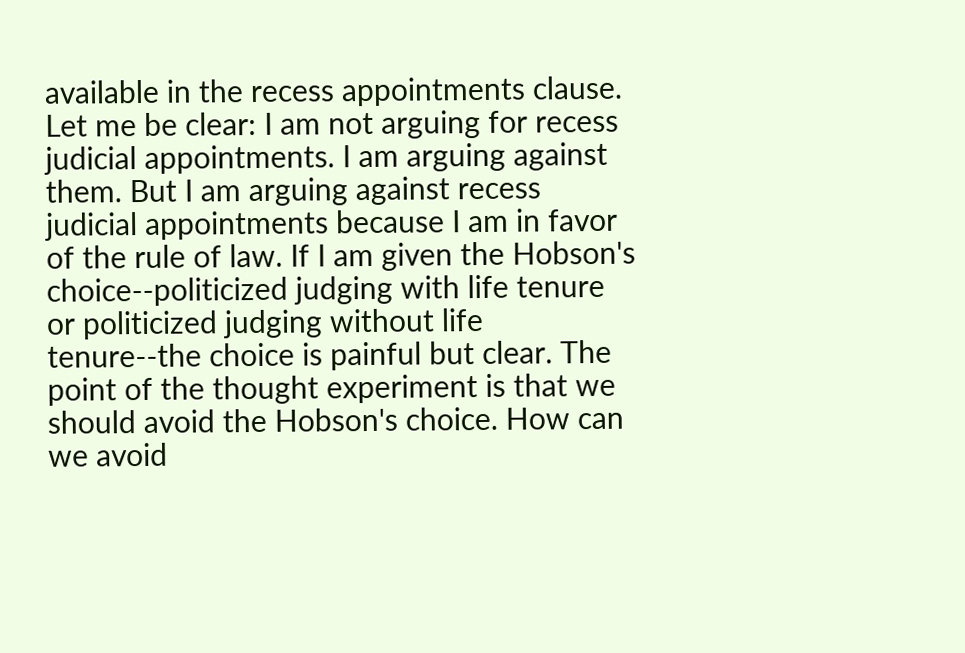available in the recess appointments clause. Let me be clear: I am not arguing for recess judicial appointments. I am arguing against them. But I am arguing against recess judicial appointments because I am in favor of the rule of law. If I am given the Hobson's choice--politicized judging with life tenure or politicized judging without life tenure--the choice is painful but clear. The point of the thought experiment is that we should avoid the Hobson's choice. How can we avoid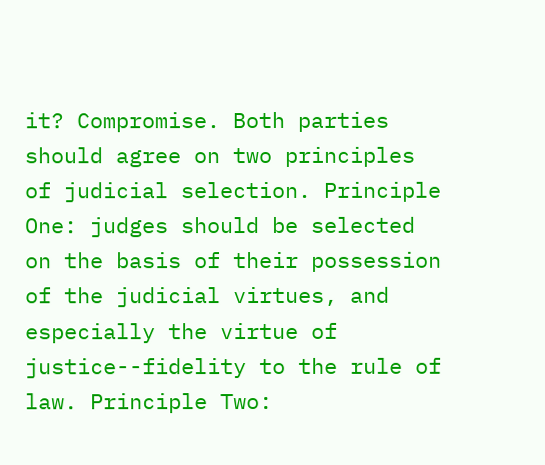it? Compromise. Both parties should agree on two principles of judicial selection. Principle One: judges should be selected on the basis of their possession of the judicial virtues, and especially the virtue of justice--fidelity to the rule of law. Principle Two: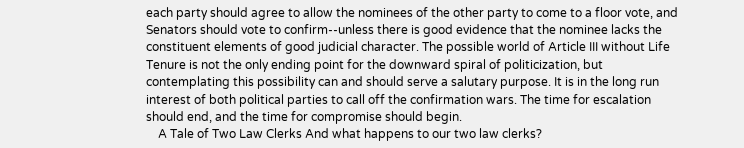each party should agree to allow the nominees of the other party to come to a floor vote, and Senators should vote to confirm--unless there is good evidence that the nominee lacks the constituent elements of good judicial character. The possible world of Article III without Life Tenure is not the only ending point for the downward spiral of politicization, but contemplating this possibility can and should serve a salutary purpose. It is in the long run interest of both political parties to call off the confirmation wars. The time for escalation should end, and the time for compromise should begin.
    A Tale of Two Law Clerks And what happens to our two law clerks?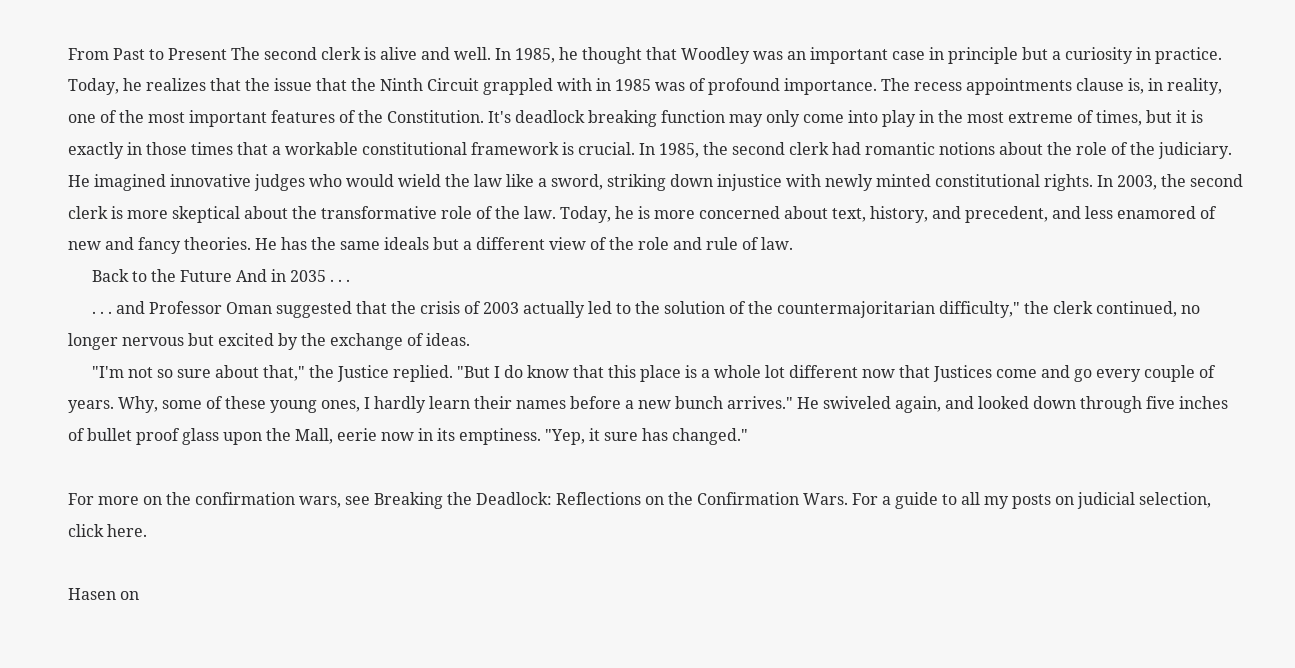From Past to Present The second clerk is alive and well. In 1985, he thought that Woodley was an important case in principle but a curiosity in practice. Today, he realizes that the issue that the Ninth Circuit grappled with in 1985 was of profound importance. The recess appointments clause is, in reality, one of the most important features of the Constitution. It's deadlock breaking function may only come into play in the most extreme of times, but it is exactly in those times that a workable constitutional framework is crucial. In 1985, the second clerk had romantic notions about the role of the judiciary. He imagined innovative judges who would wield the law like a sword, striking down injustice with newly minted constitutional rights. In 2003, the second clerk is more skeptical about the transformative role of the law. Today, he is more concerned about text, history, and precedent, and less enamored of new and fancy theories. He has the same ideals but a different view of the role and rule of law.
      Back to the Future And in 2035 . . .
      . . . and Professor Oman suggested that the crisis of 2003 actually led to the solution of the countermajoritarian difficulty," the clerk continued, no longer nervous but excited by the exchange of ideas.
      "I'm not so sure about that," the Justice replied. "But I do know that this place is a whole lot different now that Justices come and go every couple of years. Why, some of these young ones, I hardly learn their names before a new bunch arrives." He swiveled again, and looked down through five inches of bullet proof glass upon the Mall, eerie now in its emptiness. "Yep, it sure has changed."

For more on the confirmation wars, see Breaking the Deadlock: Reflections on the Confirmation Wars. For a guide to all my posts on judicial selection, click here.

Hasen on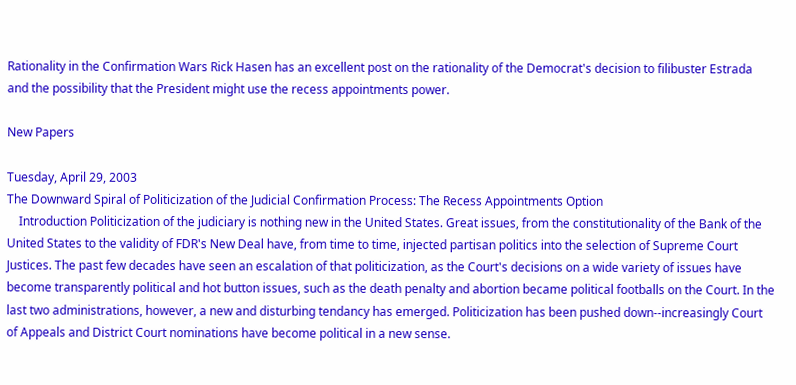Rationality in the Confirmation Wars Rick Hasen has an excellent post on the rationality of the Democrat's decision to filibuster Estrada and the possibility that the President might use the recess appointments power.

New Papers

Tuesday, April 29, 2003
The Downward Spiral of Politicization of the Judicial Confirmation Process: The Recess Appointments Option
    Introduction Politicization of the judiciary is nothing new in the United States. Great issues, from the constitutionality of the Bank of the United States to the validity of FDR's New Deal have, from time to time, injected partisan politics into the selection of Supreme Court Justices. The past few decades have seen an escalation of that politicization, as the Court's decisions on a wide variety of issues have become transparently political and hot button issues, such as the death penalty and abortion became political footballs on the Court. In the last two administrations, however, a new and disturbing tendancy has emerged. Politicization has been pushed down--increasingly Court of Appeals and District Court nominations have become political in a new sense.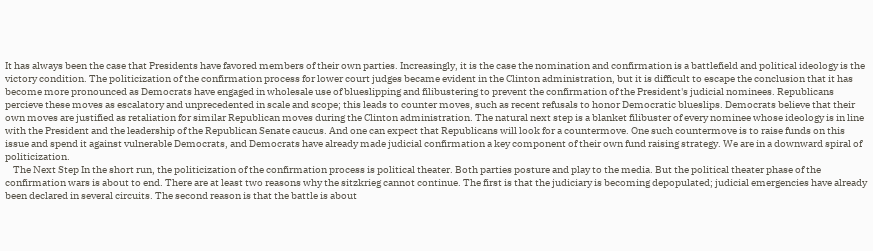It has always been the case that Presidents have favored members of their own parties. Increasingly, it is the case the nomination and confirmation is a battlefield and political ideology is the victory condition. The politicization of the confirmation process for lower court judges became evident in the Clinton administration, but it is difficult to escape the conclusion that it has become more pronounced as Democrats have engaged in wholesale use of blueslipping and filibustering to prevent the confirmation of the President's judicial nominees. Republicans percieve these moves as escalatory and unprecedented in scale and scope; this leads to counter moves, such as recent refusals to honor Democratic blueslips. Democrats believe that their own moves are justified as retaliation for similar Republican moves during the Clinton administration. The natural next step is a blanket filibuster of every nominee whose ideology is in line with the President and the leadership of the Republican Senate caucus. And one can expect that Republicans will look for a countermove. One such countermove is to raise funds on this issue and spend it against vulnerable Democrats, and Democrats have already made judicial confirmation a key component of their own fund raising strategy. We are in a downward spiral of politicization.
    The Next Step In the short run, the politicization of the confirmation process is political theater. Both parties posture and play to the media. But the political theater phase of the confirmation wars is about to end. There are at least two reasons why the sitzkrieg cannot continue. The first is that the judiciary is becoming depopulated; judicial emergencies have already been declared in several circuits. The second reason is that the battle is about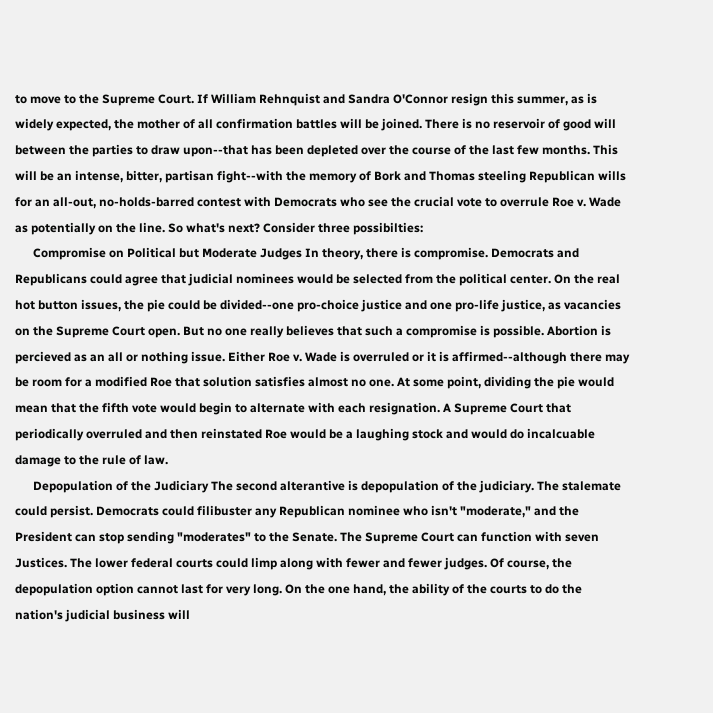to move to the Supreme Court. If William Rehnquist and Sandra O'Connor resign this summer, as is widely expected, the mother of all confirmation battles will be joined. There is no reservoir of good will between the parties to draw upon--that has been depleted over the course of the last few months. This will be an intense, bitter, partisan fight--with the memory of Bork and Thomas steeling Republican wills for an all-out, no-holds-barred contest with Democrats who see the crucial vote to overrule Roe v. Wade as potentially on the line. So what's next? Consider three possibilties:
      Compromise on Political but Moderate Judges In theory, there is compromise. Democrats and Republicans could agree that judicial nominees would be selected from the political center. On the real hot button issues, the pie could be divided--one pro-choice justice and one pro-life justice, as vacancies on the Supreme Court open. But no one really believes that such a compromise is possible. Abortion is percieved as an all or nothing issue. Either Roe v. Wade is overruled or it is affirmed--although there may be room for a modified Roe that solution satisfies almost no one. At some point, dividing the pie would mean that the fifth vote would begin to alternate with each resignation. A Supreme Court that periodically overruled and then reinstated Roe would be a laughing stock and would do incalcuable damage to the rule of law.
      Depopulation of the Judiciary The second alterantive is depopulation of the judiciary. The stalemate could persist. Democrats could filibuster any Republican nominee who isn't "moderate," and the President can stop sending "moderates" to the Senate. The Supreme Court can function with seven Justices. The lower federal courts could limp along with fewer and fewer judges. Of course, the depopulation option cannot last for very long. On the one hand, the ability of the courts to do the nation's judicial business will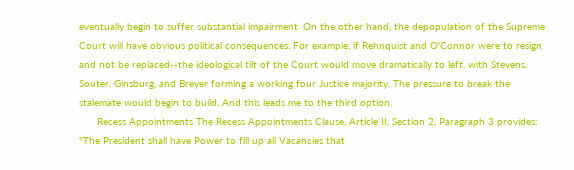eventually begin to suffer substantial impairment. On the other hand, the depopulation of the Supreme Court will have obvious political consequences. For example, if Rehnquist and O'Connor were to resign and not be replaced--the ideological tilt of the Court would move dramatically to left, with Stevens, Souter, Ginsburg, and Breyer forming a working four Justice majority. The pressure to break the stalemate would begin to build. And this leads me to the third option.
      Recess Appointments The Recess Appointments Clause, Article II, Section 2, Paragraph 3 provides: "The President shall have Power to fill up all Vacancies that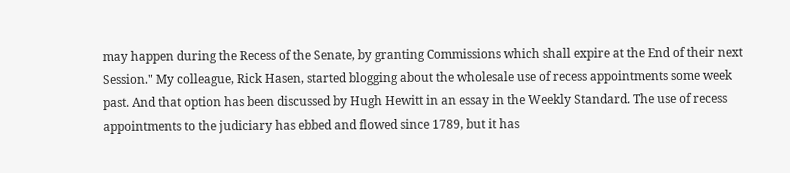may happen during the Recess of the Senate, by granting Commissions which shall expire at the End of their next Session." My colleague, Rick Hasen, started blogging about the wholesale use of recess appointments some week past. And that option has been discussed by Hugh Hewitt in an essay in the Weekly Standard. The use of recess appointments to the judiciary has ebbed and flowed since 1789, but it has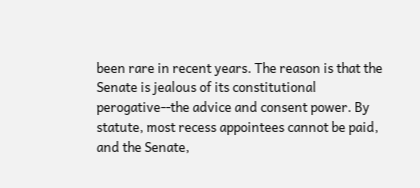been rare in recent years. The reason is that the Senate is jealous of its constitutional perogative--the advice and consent power. By statute, most recess appointees cannot be paid, and the Senate,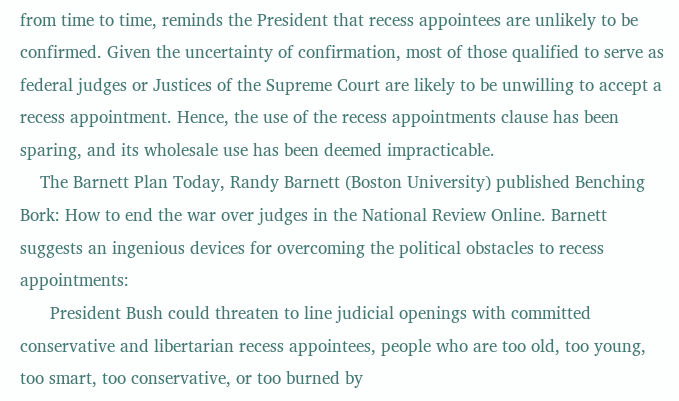from time to time, reminds the President that recess appointees are unlikely to be confirmed. Given the uncertainty of confirmation, most of those qualified to serve as federal judges or Justices of the Supreme Court are likely to be unwilling to accept a recess appointment. Hence, the use of the recess appointments clause has been sparing, and its wholesale use has been deemed impracticable.
    The Barnett Plan Today, Randy Barnett (Boston University) published Benching Bork: How to end the war over judges in the National Review Online. Barnett suggests an ingenious devices for overcoming the political obstacles to recess appointments:
      President Bush could threaten to line judicial openings with committed conservative and libertarian recess appointees, people who are too old, too young, too smart, too conservative, or too burned by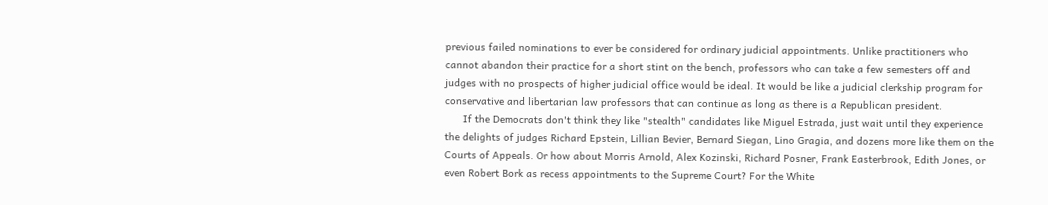previous failed nominations to ever be considered for ordinary judicial appointments. Unlike practitioners who cannot abandon their practice for a short stint on the bench, professors who can take a few semesters off and judges with no prospects of higher judicial office would be ideal. It would be like a judicial clerkship program for conservative and libertarian law professors that can continue as long as there is a Republican president.
      If the Democrats don't think they like "stealth" candidates like Miguel Estrada, just wait until they experience the delights of judges Richard Epstein, Lillian Bevier, Bernard Siegan, Lino Gragia, and dozens more like them on the Courts of Appeals. Or how about Morris Arnold, Alex Kozinski, Richard Posner, Frank Easterbrook, Edith Jones, or even Robert Bork as recess appointments to the Supreme Court? For the White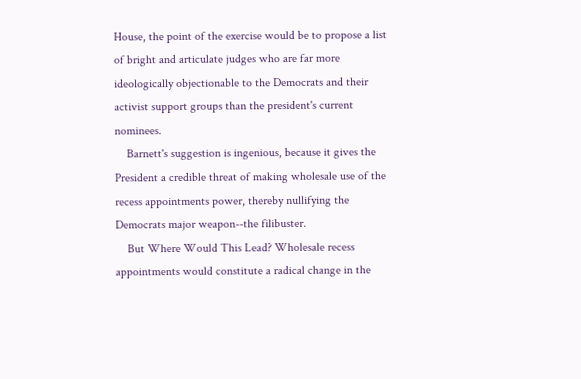House, the point of the exercise would be to propose a list of bright and articulate judges who are far more ideologically objectionable to the Democrats and their activist support groups than the president's current nominees.
    Barnett's suggestion is ingenious, because it gives the President a credible threat of making wholesale use of the recess appointments power, thereby nullifying the Democrats major weapon--the filibuster.
    But Where Would This Lead? Wholesale recess appointments would constitute a radical change in the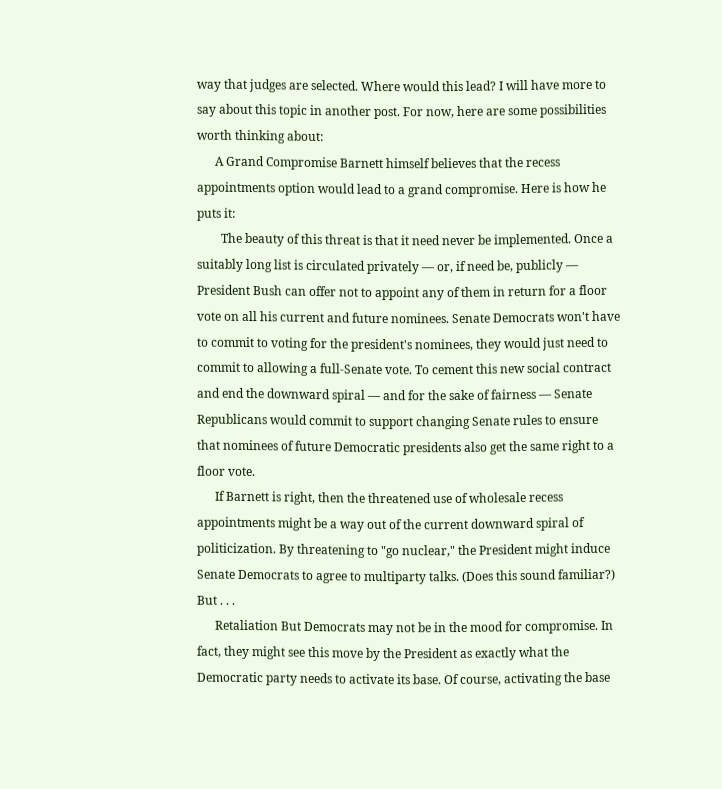way that judges are selected. Where would this lead? I will have more to say about this topic in another post. For now, here are some possibilities worth thinking about:
      A Grand Compromise Barnett himself believes that the recess appointments option would lead to a grand compromise. Here is how he puts it:
        The beauty of this threat is that it need never be implemented. Once a suitably long list is circulated privately — or, if need be, publicly — President Bush can offer not to appoint any of them in return for a floor vote on all his current and future nominees. Senate Democrats won't have to commit to voting for the president's nominees, they would just need to commit to allowing a full-Senate vote. To cement this new social contract and end the downward spiral — and for the sake of fairness — Senate Republicans would commit to support changing Senate rules to ensure that nominees of future Democratic presidents also get the same right to a floor vote.
      If Barnett is right, then the threatened use of wholesale recess appointments might be a way out of the current downward spiral of politicization. By threatening to "go nuclear," the President might induce Senate Democrats to agree to multiparty talks. (Does this sound familiar?) But . . .
      Retaliation But Democrats may not be in the mood for compromise. In fact, they might see this move by the President as exactly what the Democratic party needs to activate its base. Of course, activating the base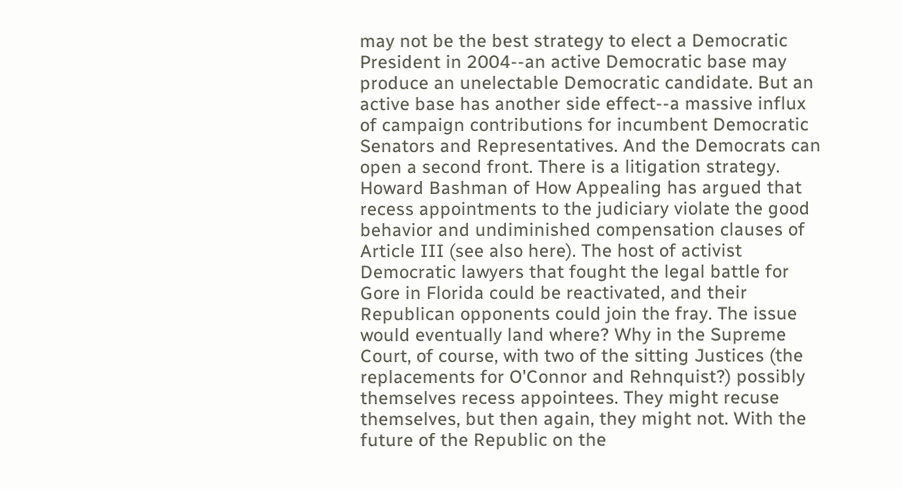may not be the best strategy to elect a Democratic President in 2004--an active Democratic base may produce an unelectable Democratic candidate. But an active base has another side effect--a massive influx of campaign contributions for incumbent Democratic Senators and Representatives. And the Democrats can open a second front. There is a litigation strategy. Howard Bashman of How Appealing has argued that recess appointments to the judiciary violate the good behavior and undiminished compensation clauses of Article III (see also here). The host of activist Democratic lawyers that fought the legal battle for Gore in Florida could be reactivated, and their Republican opponents could join the fray. The issue would eventually land where? Why in the Supreme Court, of course, with two of the sitting Justices (the replacements for O'Connor and Rehnquist?) possibly themselves recess appointees. They might recuse themselves, but then again, they might not. With the future of the Republic on the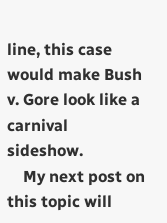line, this case would make Bush v. Gore look like a carnival sideshow.
    My next post on this topic will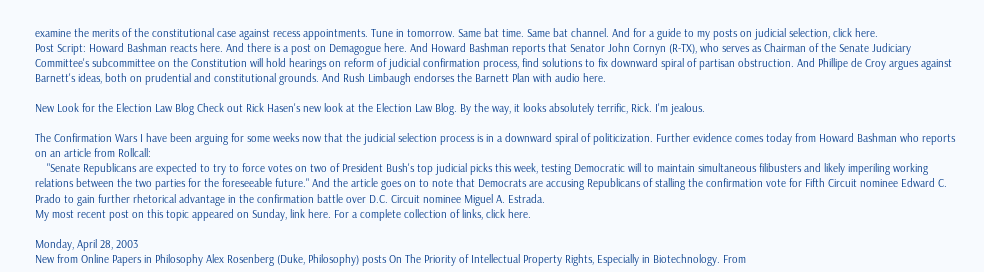examine the merits of the constitutional case against recess appointments. Tune in tomorrow. Same bat time. Same bat channel. And for a guide to my posts on judicial selection, click here.
Post Script: Howard Bashman reacts here. And there is a post on Demagogue here. And Howard Bashman reports that Senator John Cornyn (R-TX), who serves as Chairman of the Senate Judiciary Committee's subcommittee on the Constitution will hold hearings on reform of judicial confirmation process, find solutions to fix downward spiral of partisan obstruction. And Phillipe de Croy argues against Barnett's ideas, both on prudential and constitutional grounds. And Rush Limbaugh endorses the Barnett Plan with audio here.

New Look for the Election Law Blog Check out Rick Hasen's new look at the Election Law Blog. By the way, it looks absolutely terrific, Rick. I'm jealous.

The Confirmation Wars I have been arguing for some weeks now that the judicial selection process is in a downward spiral of politicization. Further evidence comes today from Howard Bashman who reports on an article from Rollcall:
    "Senate Republicans are expected to try to force votes on two of President Bush's top judicial picks this week, testing Democratic will to maintain simultaneous filibusters and likely imperiling working relations between the two parties for the foreseeable future." And the article goes on to note that Democrats are accusing Republicans of stalling the confirmation vote for Fifth Circuit nominee Edward C. Prado to gain further rhetorical advantage in the confirmation battle over D.C. Circuit nominee Miguel A. Estrada.
My most recent post on this topic appeared on Sunday, link here. For a complete collection of links, click here.

Monday, April 28, 2003
New from Online Papers in Philosophy Alex Rosenberg (Duke, Philosophy) posts On The Priority of Intellectual Property Rights, Especially in Biotechnology. From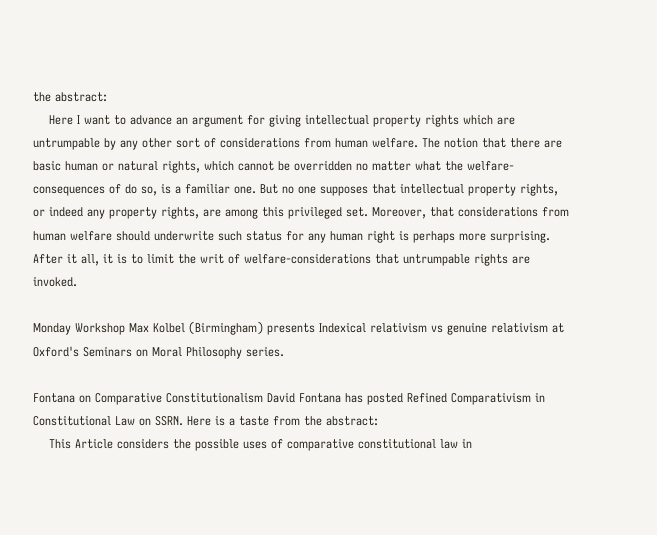the abstract:
    Here I want to advance an argument for giving intellectual property rights which are untrumpable by any other sort of considerations from human welfare. The notion that there are basic human or natural rights, which cannot be overridden no matter what the welfare-consequences of do so, is a familiar one. But no one supposes that intellectual property rights, or indeed any property rights, are among this privileged set. Moreover, that considerations from human welfare should underwrite such status for any human right is perhaps more surprising. After it all, it is to limit the writ of welfare-considerations that untrumpable rights are invoked.

Monday Workshop Max Kolbel (Birmingham) presents Indexical relativism vs genuine relativism at Oxford's Seminars on Moral Philosophy series.

Fontana on Comparative Constitutionalism David Fontana has posted Refined Comparativism in Constitutional Law on SSRN. Here is a taste from the abstract:
    This Article considers the possible uses of comparative constitutional law in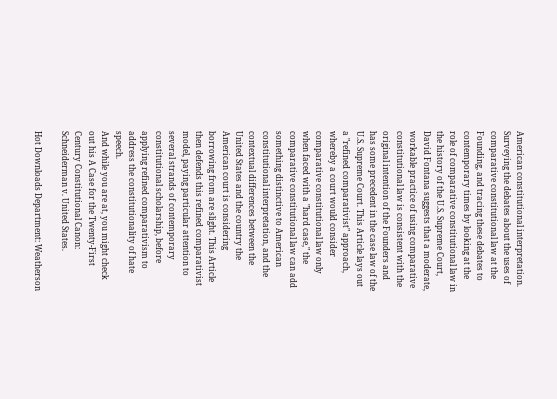American constitutional interpretation. Surveying the debates about the uses of comparative constitutional law at the Founding, and tracing these debates to contemporary times by looking at the role of comparative constitutional law in the history of the U.S. Supreme Court, David Fontana suggests that a moderate, workable practice of using comparative constitutional law is consistent with the original intention of the Founders and has some precedent in the case law of the U.S. Supreme Court. This Article lays out a "refined comparativist" approach, whereby a court would consider comparative constitutional law only when faced with a "hard case," the comparative constitutional law can add something distinctive to American constitutional interpretation, and the contextual differences between the United States and the country the American court is considering borrowing from are slight. This Article then defends this refined comparativist model, paying particular attention to several strands of contemporary constitutional scholarship, before applying refined comparativism to address the constitutionality of hate speech.
And while you are at, you might check out his A Case for the Twenty-First Century Constitutional Canon: Schneiderman v. United States.

Hot Downloads Department: Weatherson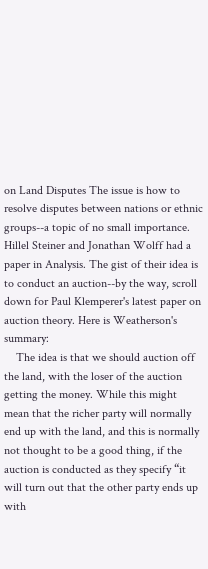on Land Disputes The issue is how to resolve disputes between nations or ethnic groups--a topic of no small importance. Hillel Steiner and Jonathan Wolff had a paper in Analysis. The gist of their idea is to conduct an auction--by the way, scroll down for Paul Klemperer's latest paper on auction theory. Here is Weatherson's summary:
    The idea is that we should auction off the land, with the loser of the auction getting the money. While this might mean that the richer party will normally end up with the land, and this is normally not thought to be a good thing, if the auction is conducted as they specify “it will turn out that the other party ends up with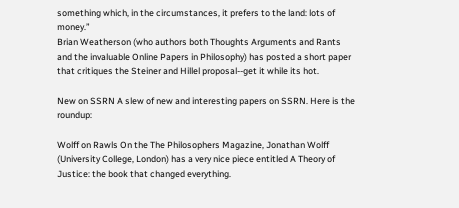something which, in the circumstances, it prefers to the land: lots of money.”
Brian Weatherson (who authors both Thoughts Arguments and Rants and the invaluable Online Papers in Philosophy) has posted a short paper that critiques the Steiner and Hillel proposal--get it while its hot.

New on SSRN A slew of new and interesting papers on SSRN. Here is the roundup:

Wolff on Rawls On the The Philosophers Magazine, Jonathan Wolff (University College, London) has a very nice piece entitled A Theory of Justice: the book that changed everything.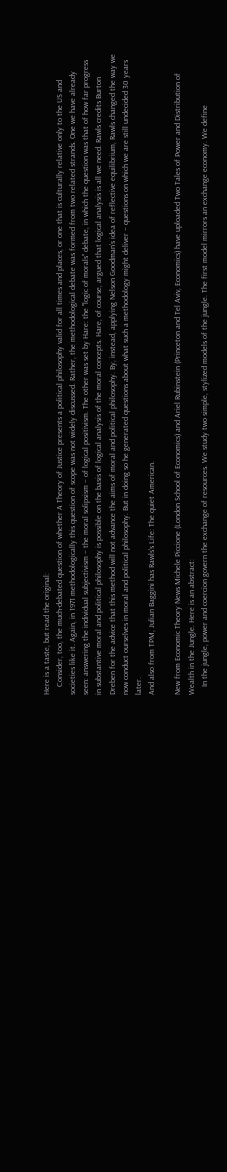Here is a taste, but read the original:
    Consider, too, the much-debated question of whether A Theory of Justice presents a political philosophy valid for all times and places, or one that is culturally relative only to the US and societies like it. Again, in 1971 methodologically this question of scope was not widely discussed. Rather, the methodological debate was formed from two related strands. One we have already seen: answering the individual subjectivism – the moral solipsism – of logical positivism. The other was set by Hare: the "logic of morals" debate, in which the question was that of how far progress in substantive moral and political philosophy is possible on the basis of logical analysis of the moral concepts. Hare, of course, argued that logical analysis is all we need. Rawls credits Burton Dreben for the advice that this method will not advance the aims of moral and political philosophy. By, instead, applying Nelson Goodman’s idea of reflective equilibrium, Rawls changed the way we now conduct ourselves in moral and political philosophy. But in doing so he generated questions about what such a methodology might deliver – questions on which we are still undecided 30 years later.
And also from TPM, Julian Baggini has Rawls's Life: The quiet American.

New from Economic Theory News Michele Piccione (London School of Economics) and Ariel Rubinstein (Princeton and Tel Aviv, Economics) have uploaded Two Tales of Power and Distribution of Wealth in the Jungle. Here is an abstract:
    In the jungle, power and coercion govern the exchange of resources. We study two simple, stylized models of the jungle. The first model mirrors an exchange economy. We define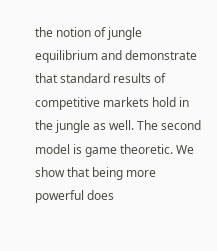the notion of jungle equilibrium and demonstrate that standard results of competitive markets hold in the jungle as well. The second model is game theoretic. We show that being more powerful does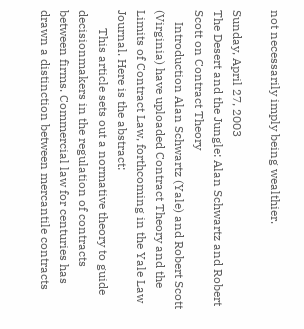not necessarily imply being wealthier.

Sunday, April 27, 2003
The Desert and the Jungle: Alan Schwartz and Robert Scott on Contract Theory
    Introduction Alan Schwartz (Yale) and Robert Scott (Virginia) have uploaded Contract Theory and the Limits of Contract Law, forthcoming in the Yale Law Journal. Here is the abstract:
      This article sets out a normative theory to guide decisionmakers in the regulation of contracts between firms. Commercial law for centuries has drawn a distinction between mercantile contracts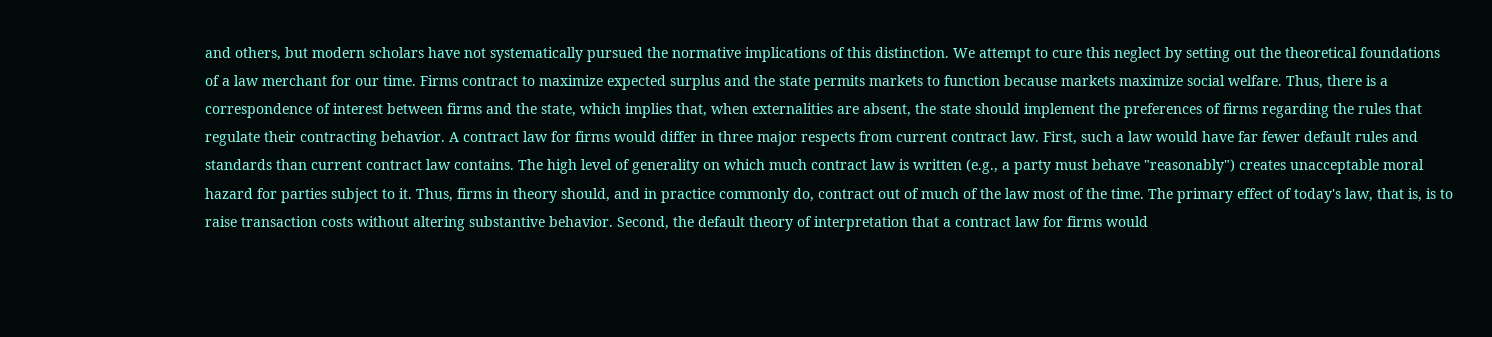and others, but modern scholars have not systematically pursued the normative implications of this distinction. We attempt to cure this neglect by setting out the theoretical foundations of a law merchant for our time. Firms contract to maximize expected surplus and the state permits markets to function because markets maximize social welfare. Thus, there is a correspondence of interest between firms and the state, which implies that, when externalities are absent, the state should implement the preferences of firms regarding the rules that regulate their contracting behavior. A contract law for firms would differ in three major respects from current contract law. First, such a law would have far fewer default rules and standards than current contract law contains. The high level of generality on which much contract law is written (e.g., a party must behave "reasonably") creates unacceptable moral hazard for parties subject to it. Thus, firms in theory should, and in practice commonly do, contract out of much of the law most of the time. The primary effect of today's law, that is, is to raise transaction costs without altering substantive behavior. Second, the default theory of interpretation that a contract law for firms would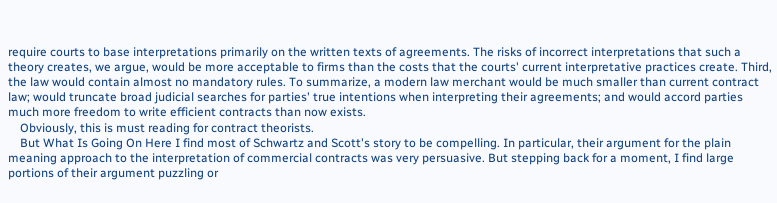require courts to base interpretations primarily on the written texts of agreements. The risks of incorrect interpretations that such a theory creates, we argue, would be more acceptable to firms than the costs that the courts' current interpretative practices create. Third, the law would contain almost no mandatory rules. To summarize, a modern law merchant would be much smaller than current contract law; would truncate broad judicial searches for parties' true intentions when interpreting their agreements; and would accord parties much more freedom to write efficient contracts than now exists.
    Obviously, this is must reading for contract theorists.
    But What Is Going On Here I find most of Schwartz and Scott's story to be compelling. In particular, their argument for the plain meaning approach to the interpretation of commercial contracts was very persuasive. But stepping back for a moment, I find large portions of their argument puzzling or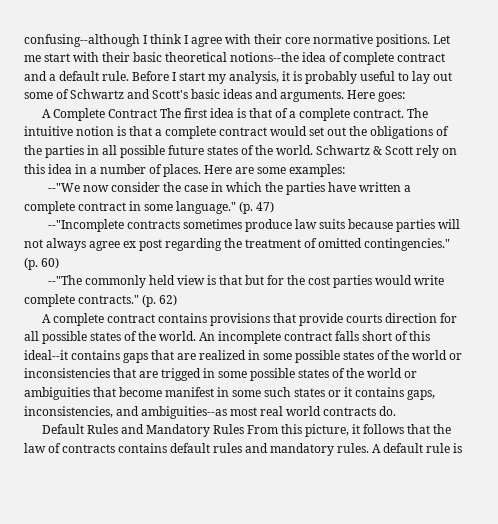confusing--although I think I agree with their core normative positions. Let me start with their basic theoretical notions--the idea of complete contract and a default rule. Before I start my analysis, it is probably useful to lay out some of Schwartz and Scott's basic ideas and arguments. Here goes:
      A Complete Contract The first idea is that of a complete contract. The intuitive notion is that a complete contract would set out the obligations of the parties in all possible future states of the world. Schwartz & Scott rely on this idea in a number of places. Here are some examples:
        --"We now consider the case in which the parties have written a complete contract in some language." (p. 47)
        --"Incomplete contracts sometimes produce law suits because parties will not always agree ex post regarding the treatment of omitted contingencies." (p. 60)
        --"The commonly held view is that but for the cost parties would write complete contracts." (p. 62)
      A complete contract contains provisions that provide courts direction for all possible states of the world. An incomplete contract falls short of this ideal--it contains gaps that are realized in some possible states of the world or inconsistencies that are trigged in some possible states of the world or ambiguities that become manifest in some such states or it contains gaps, inconsistencies, and ambiguities--as most real world contracts do.
      Default Rules and Mandatory Rules From this picture, it follows that the law of contracts contains default rules and mandatory rules. A default rule is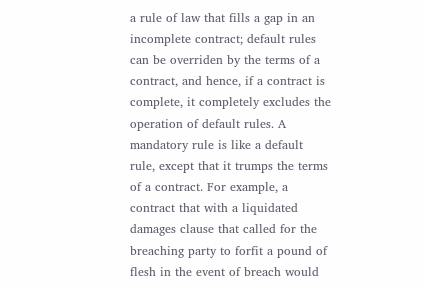a rule of law that fills a gap in an incomplete contract; default rules can be overriden by the terms of a contract, and hence, if a contract is complete, it completely excludes the operation of default rules. A mandatory rule is like a default rule, except that it trumps the terms of a contract. For example, a contract that with a liquidated damages clause that called for the breaching party to forfit a pound of flesh in the event of breach would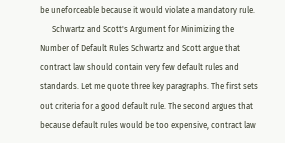be uneforceable because it would violate a mandatory rule.
      Schwartz and Scott's Argument for Minimizing the Number of Default Rules Schwartz and Scott argue that contract law should contain very few default rules and standards. Let me quote three key paragraphs. The first sets out criteria for a good default rule. The second argues that because default rules would be too expensive, contract law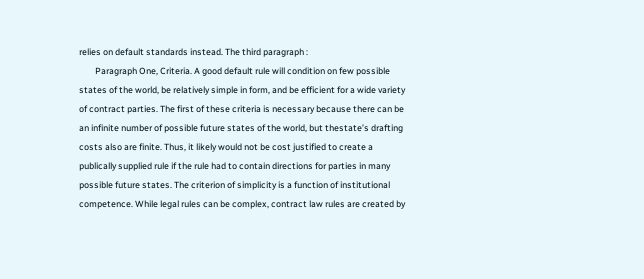relies on default standards instead. The third paragraph :
        Paragraph One, Criteria. A good default rule will condition on few possible states of the world, be relatively simple in form, and be efficient for a wide variety of contract parties. The first of these criteria is necessary because there can be an infinite number of possible future states of the world, but thestate’s drafting costs also are finite. Thus, it likely would not be cost justified to create a publically supplied rule if the rule had to contain directions for parties in many possible future states. The criterion of simplicity is a function of institutional competence. While legal rules can be complex, contract law rules are created by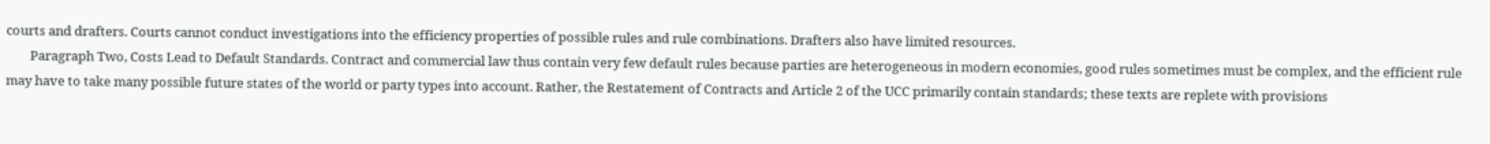courts and drafters. Courts cannot conduct investigations into the efficiency properties of possible rules and rule combinations. Drafters also have limited resources.
        Paragraph Two, Costs Lead to Default Standards. Contract and commercial law thus contain very few default rules because parties are heterogeneous in modern economies, good rules sometimes must be complex, and the efficient rule may have to take many possible future states of the world or party types into account. Rather, the Restatement of Contracts and Article 2 of the UCC primarily contain standards; these texts are replete with provisions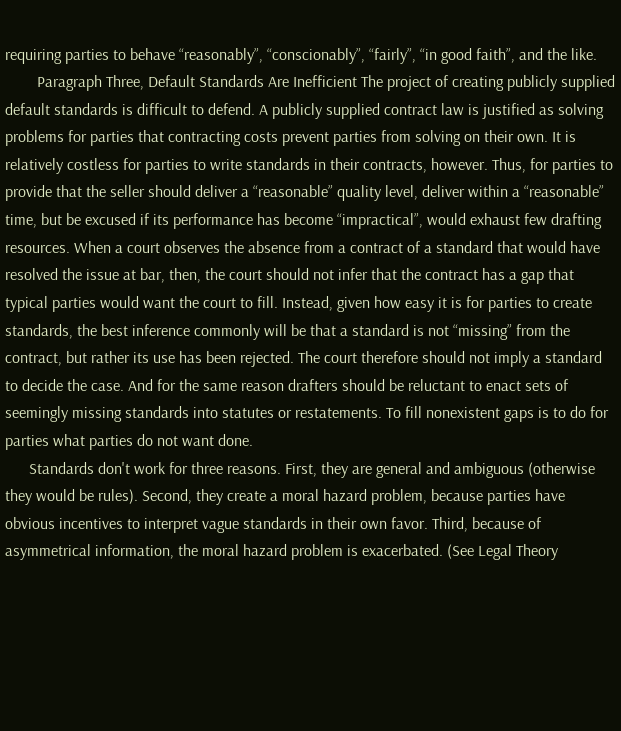requiring parties to behave “reasonably”, “conscionably”, “fairly”, “in good faith”, and the like.
        Paragraph Three, Default Standards Are Inefficient The project of creating publicly supplied default standards is difficult to defend. A publicly supplied contract law is justified as solving problems for parties that contracting costs prevent parties from solving on their own. It is relatively costless for parties to write standards in their contracts, however. Thus, for parties to provide that the seller should deliver a “reasonable” quality level, deliver within a “reasonable” time, but be excused if its performance has become “impractical”, would exhaust few drafting resources. When a court observes the absence from a contract of a standard that would have resolved the issue at bar, then, the court should not infer that the contract has a gap that typical parties would want the court to fill. Instead, given how easy it is for parties to create standards, the best inference commonly will be that a standard is not “missing” from the contract, but rather its use has been rejected. The court therefore should not imply a standard to decide the case. And for the same reason drafters should be reluctant to enact sets of seemingly missing standards into statutes or restatements. To fill nonexistent gaps is to do for parties what parties do not want done.
      Standards don't work for three reasons. First, they are general and ambiguous (otherwise they would be rules). Second, they create a moral hazard problem, because parties have obvious incentives to interpret vague standards in their own favor. Third, because of asymmetrical information, the moral hazard problem is exacerbated. (See Legal Theory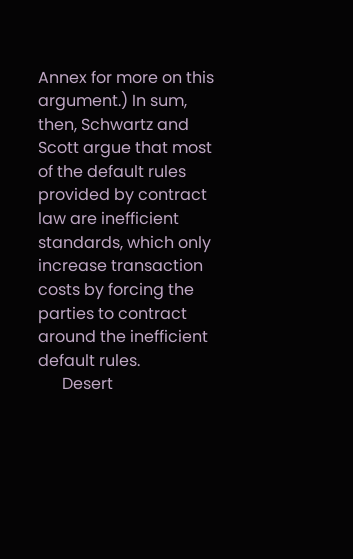Annex for more on this argument.) In sum, then, Schwartz and Scott argue that most of the default rules provided by contract law are inefficient standards, which only increase transaction costs by forcing the parties to contract around the inefficient default rules.
      Desert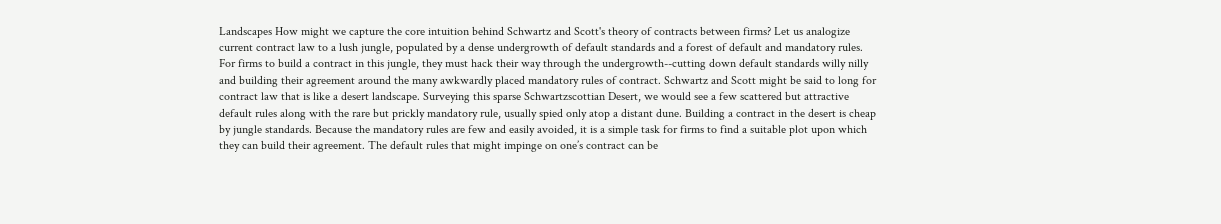Landscapes How might we capture the core intuition behind Schwartz and Scott's theory of contracts between firms? Let us analogize current contract law to a lush jungle, populated by a dense undergrowth of default standards and a forest of default and mandatory rules. For firms to build a contract in this jungle, they must hack their way through the undergrowth--cutting down default standards willy nilly and building their agreement around the many awkwardly placed mandatory rules of contract. Schwartz and Scott might be said to long for contract law that is like a desert landscape. Surveying this sparse Schwartzscottian Desert, we would see a few scattered but attractive default rules along with the rare but prickly mandatory rule, usually spied only atop a distant dune. Building a contract in the desert is cheap by jungle standards. Because the mandatory rules are few and easily avoided, it is a simple task for firms to find a suitable plot upon which they can build their agreement. The default rules that might impinge on one’s contract can be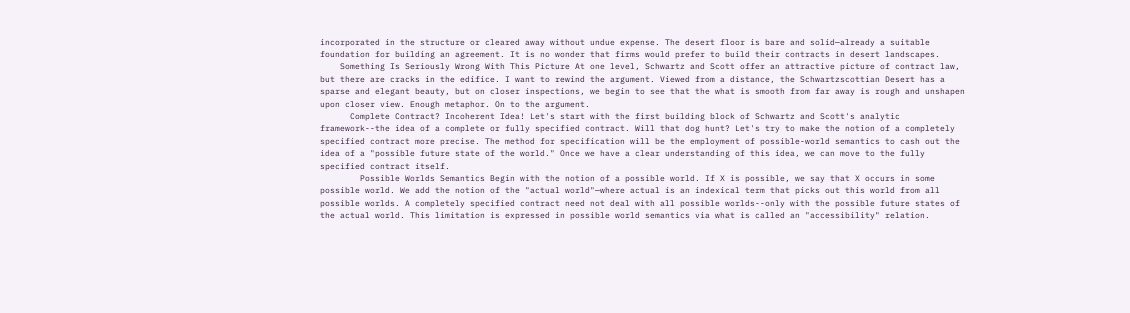incorporated in the structure or cleared away without undue expense. The desert floor is bare and solid—already a suitable foundation for building an agreement. It is no wonder that firms would prefer to build their contracts in desert landscapes.
    Something Is Seriously Wrong With This Picture At one level, Schwartz and Scott offer an attractive picture of contract law, but there are cracks in the edifice. I want to rewind the argument. Viewed from a distance, the Schwartzscottian Desert has a sparse and elegant beauty, but on closer inspections, we begin to see that the what is smooth from far away is rough and unshapen upon closer view. Enough metaphor. On to the argument.
      Complete Contract? Incoherent Idea! Let's start with the first building block of Schwartz and Scott's analytic framework--the idea of a complete or fully specified contract. Will that dog hunt? Let's try to make the notion of a completely specified contract more precise. The method for specification will be the employment of possible-world semantics to cash out the idea of a "possible future state of the world." Once we have a clear understanding of this idea, we can move to the fully specified contract itself.
        Possible Worlds Semantics Begin with the notion of a possible world. If X is possible, we say that X occurs in some possible world. We add the notion of the "actual world"—where actual is an indexical term that picks out this world from all possible worlds. A completely specified contract need not deal with all possible worlds--only with the possible future states of the actual world. This limitation is expressed in possible world semantics via what is called an "accessibility" relation.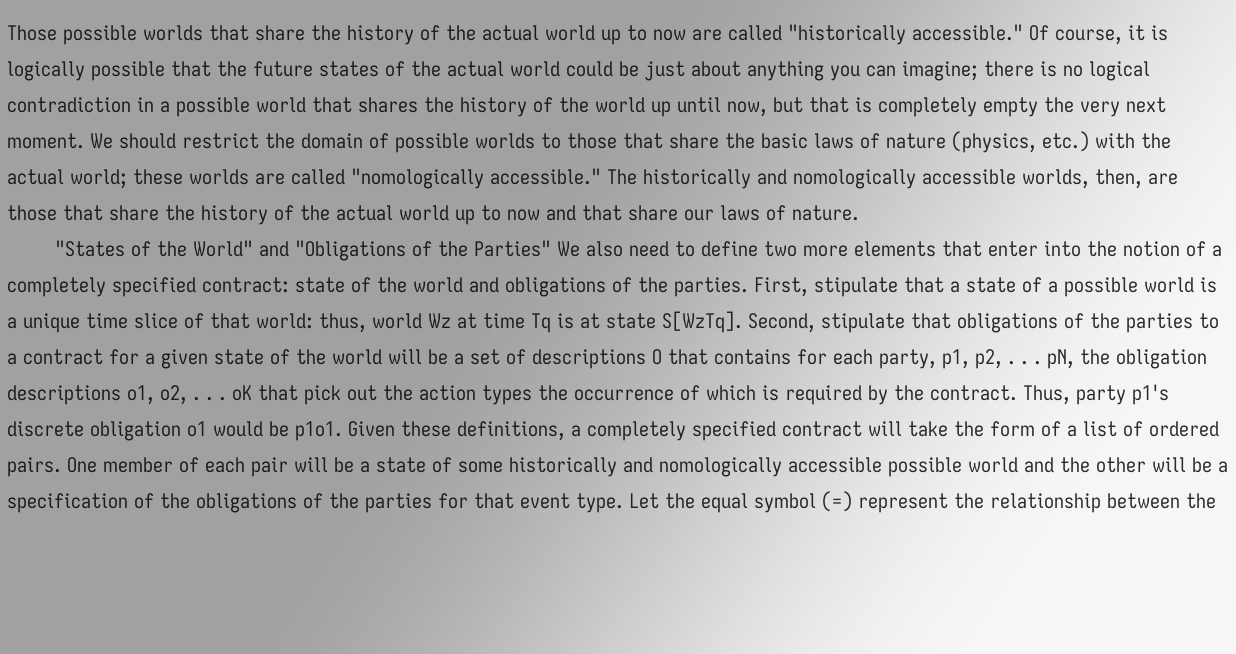Those possible worlds that share the history of the actual world up to now are called "historically accessible." Of course, it is logically possible that the future states of the actual world could be just about anything you can imagine; there is no logical contradiction in a possible world that shares the history of the world up until now, but that is completely empty the very next moment. We should restrict the domain of possible worlds to those that share the basic laws of nature (physics, etc.) with the actual world; these worlds are called "nomologically accessible." The historically and nomologically accessible worlds, then, are those that share the history of the actual world up to now and that share our laws of nature.
        "States of the World" and "Obligations of the Parties" We also need to define two more elements that enter into the notion of a completely specified contract: state of the world and obligations of the parties. First, stipulate that a state of a possible world is a unique time slice of that world: thus, world Wz at time Tq is at state S[WzTq]. Second, stipulate that obligations of the parties to a contract for a given state of the world will be a set of descriptions O that contains for each party, p1, p2, . . . pN, the obligation descriptions o1, o2, . . . oK that pick out the action types the occurrence of which is required by the contract. Thus, party p1's discrete obligation o1 would be p1o1. Given these definitions, a completely specified contract will take the form of a list of ordered pairs. One member of each pair will be a state of some historically and nomologically accessible possible world and the other will be a specification of the obligations of the parties for that event type. Let the equal symbol (=) represent the relationship between the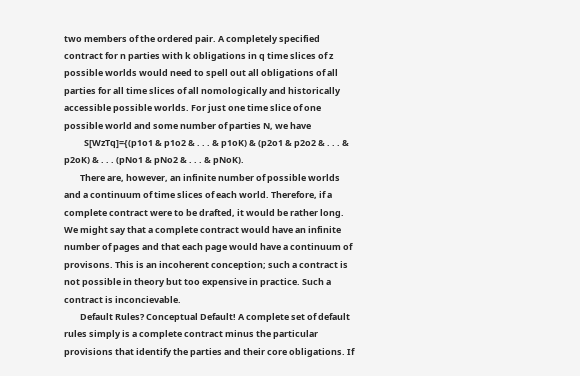two members of the ordered pair. A completely specified contract for n parties with k obligations in q time slices of z possible worlds would need to spell out all obligations of all parties for all time slices of all nomologically and historically accessible possible worlds. For just one time slice of one possible world and some number of parties N, we have
          S[WzTq]={(p1o1 & p1o2 & . . . & p1oK) & (p2o1 & p2o2 & . . . & p2oK) & . . . (pNo1 & pNo2 & . . . & pNoK).
        There are, however, an infinite number of possible worlds and a continuum of time slices of each world. Therefore, if a complete contract were to be drafted, it would be rather long. We might say that a complete contract would have an infinite number of pages and that each page would have a continuum of provisons. This is an incoherent conception; such a contract is not possible in theory but too expensive in practice. Such a contract is inconcievable.
        Default Rules? Conceptual Default! A complete set of default rules simply is a complete contract minus the particular provisions that identify the parties and their core obligations. If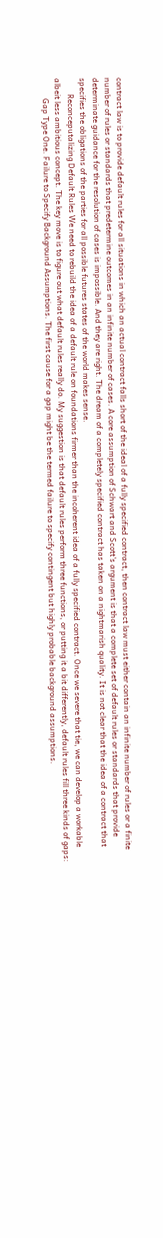contract law is to provide default rules for all situations in which an actual contract falls short of the ideal of a fully specified contract, then contract law must either contain an infinite number of rules or a finite number of rules or standards that predetermine outcomes in an infinite number of cases. A core assumption of Schwart and Scott's argument is that a complete set of default rules or standards that provide determinate guidance for the resolution of cases is impossible. And they are right. The dream of a completely specified contract has taken on a nightmarish quality. It is not clear that the idea of a contract that specifies the obligations of the parties for all possible futures states of the world makes sense.
        Reconceputalizing Default Rules We need to rebuild the idea of a default rule on foundations firmer than the incoherent idea of a fully specified contract. Once we severe that tie, we can develop a workable albeit less ambitious concept. The key move is to figure out what default rules really do. My suggestion is that default rules perform three functions, or putting it a bit differently, default rules fill three kinds of gaps:
          Gap Type One. Failure to Specify Background Assumptions. The first cause for a gap might be the termed failure to specify contingent but highly probable background assumptions.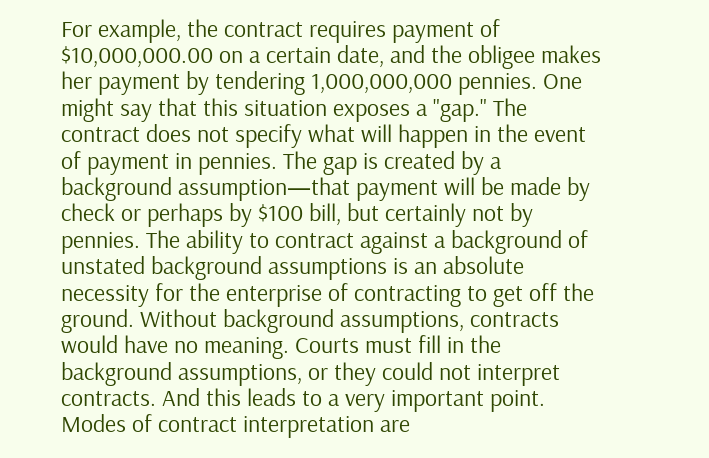For example, the contract requires payment of $10,000,000.00 on a certain date, and the obligee makes her payment by tendering 1,000,000,000 pennies. One might say that this situation exposes a "gap." The contract does not specify what will happen in the event of payment in pennies. The gap is created by a background assumption—that payment will be made by check or perhaps by $100 bill, but certainly not by pennies. The ability to contract against a background of unstated background assumptions is an absolute necessity for the enterprise of contracting to get off the ground. Without background assumptions, contracts would have no meaning. Courts must fill in the background assumptions, or they could not interpret contracts. And this leads to a very important point. Modes of contract interpretation are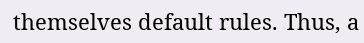themselves default rules. Thus, a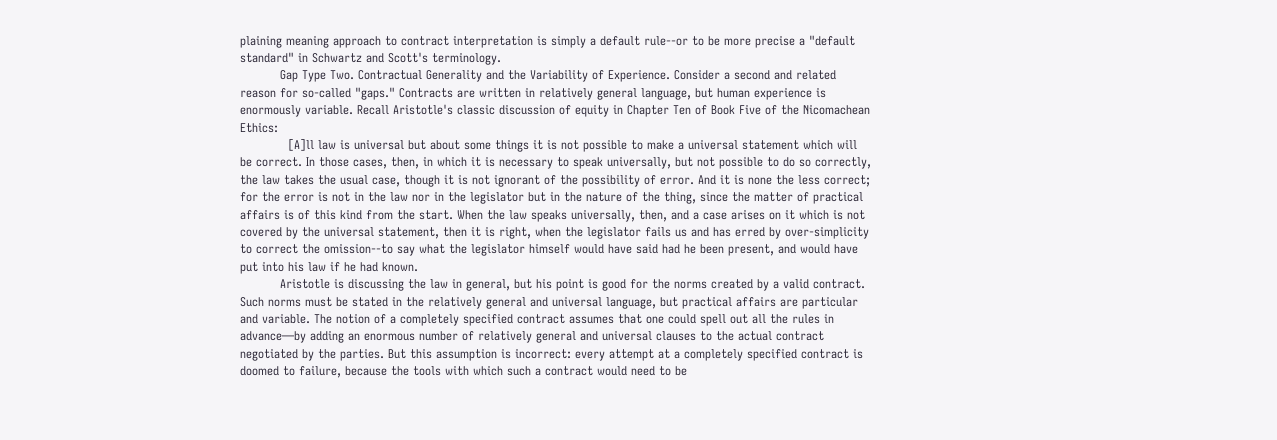plaining meaning approach to contract interpretation is simply a default rule--or to be more precise a "default standard" in Schwartz and Scott's terminology.
          Gap Type Two. Contractual Generality and the Variability of Experience. Consider a second and related reason for so-called "gaps." Contracts are written in relatively general language, but human experience is enormously variable. Recall Aristotle's classic discussion of equity in Chapter Ten of Book Five of the Nicomachean Ethics:
            [A]ll law is universal but about some things it is not possible to make a universal statement which will be correct. In those cases, then, in which it is necessary to speak universally, but not possible to do so correctly, the law takes the usual case, though it is not ignorant of the possibility of error. And it is none the less correct; for the error is not in the law nor in the legislator but in the nature of the thing, since the matter of practical affairs is of this kind from the start. When the law speaks universally, then, and a case arises on it which is not covered by the universal statement, then it is right, when the legislator fails us and has erred by over-simplicity to correct the omission--to say what the legislator himself would have said had he been present, and would have put into his law if he had known.
          Aristotle is discussing the law in general, but his point is good for the norms created by a valid contract. Such norms must be stated in the relatively general and universal language, but practical affairs are particular and variable. The notion of a completely specified contract assumes that one could spell out all the rules in advance—by adding an enormous number of relatively general and universal clauses to the actual contract negotiated by the parties. But this assumption is incorrect: every attempt at a completely specified contract is doomed to failure, because the tools with which such a contract would need to be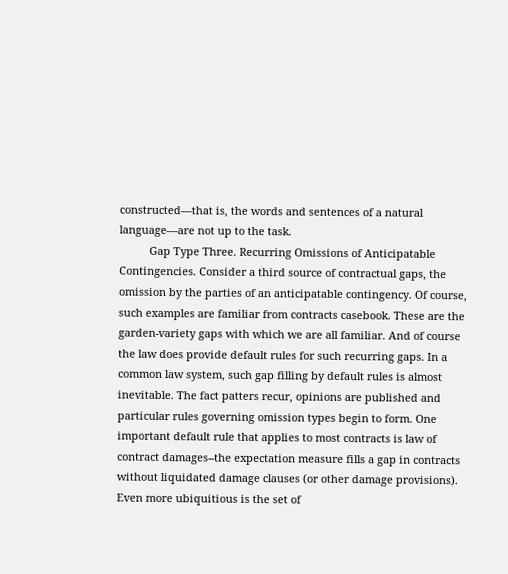constructed—that is, the words and sentences of a natural language—are not up to the task.
          Gap Type Three. Recurring Omissions of Anticipatable Contingencies. Consider a third source of contractual gaps, the omission by the parties of an anticipatable contingency. Of course, such examples are familiar from contracts casebook. These are the garden-variety gaps with which we are all familiar. And of course the law does provide default rules for such recurring gaps. In a common law system, such gap filling by default rules is almost inevitable. The fact patters recur, opinions are published and particular rules governing omission types begin to form. One important default rule that applies to most contracts is law of contract damages--the expectation measure fills a gap in contracts without liquidated damage clauses (or other damage provisions). Even more ubiquitious is the set of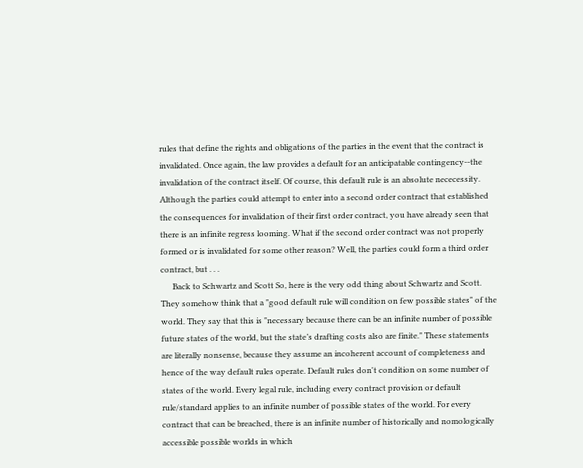rules that define the rights and obligations of the parties in the event that the contract is invalidated. Once again, the law provides a default for an anticipatable contingency--the invalidation of the contract itself. Of course, this default rule is an absolute nececessity. Although the parties could attempt to enter into a second order contract that established the consequences for invalidation of their first order contract, you have already seen that there is an infinite regress looming. What if the second order contract was not properly formed or is invalidated for some other reason? Well, the parties could form a third order contract, but . . .
      Back to Schwartz and Scott So, here is the very odd thing about Schwartz and Scott. They somehow think that a "good default rule will condition on few possible states" of the world. They say that this is "necessary because there can be an infinite number of possible future states of the world, but the state’s drafting costs also are finite." These statements are literally nonsense, because they assume an incoherent account of completeness and hence of the way default rules operate. Default rules don't condition on some number of states of the world. Every legal rule, including every contract provision or default rule/standard applies to an infinite number of possible states of the world. For every contract that can be breached, there is an infinite number of historically and nomologically accessible possible worlds in which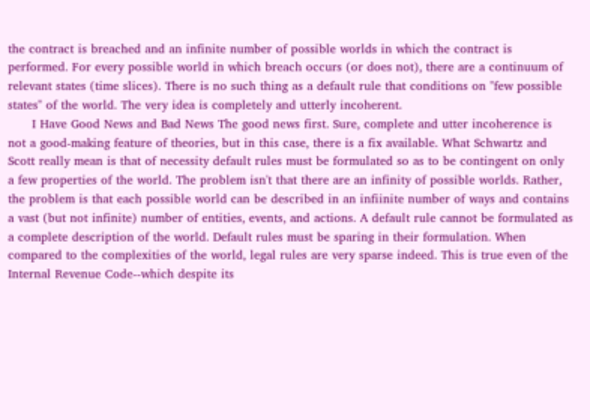the contract is breached and an infinite number of possible worlds in which the contract is performed. For every possible world in which breach occurs (or does not), there are a continuum of relevant states (time slices). There is no such thing as a default rule that conditions on "few possible states" of the world. The very idea is completely and utterly incoherent.
      I Have Good News and Bad News The good news first. Sure, complete and utter incoherence is not a good-making feature of theories, but in this case, there is a fix available. What Schwartz and Scott really mean is that of necessity default rules must be formulated so as to be contingent on only a few properties of the world. The problem isn't that there are an infinity of possible worlds. Rather, the problem is that each possible world can be described in an infiinite number of ways and contains a vast (but not infinite) number of entities, events, and actions. A default rule cannot be formulated as a complete description of the world. Default rules must be sparing in their formulation. When compared to the complexities of the world, legal rules are very sparse indeed. This is true even of the Internal Revenue Code--which despite its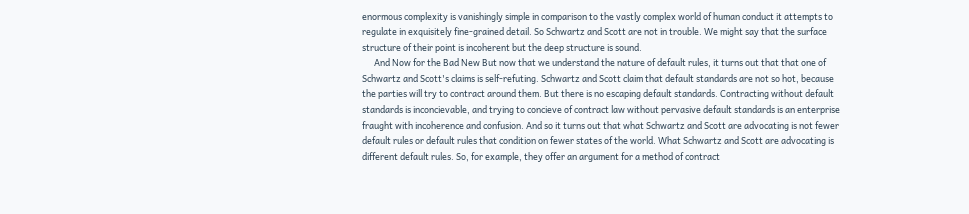enormous complexity is vanishingly simple in comparison to the vastly complex world of human conduct it attempts to regulate in exquisitely fine-grained detail. So Schwartz and Scott are not in trouble. We might say that the surface structure of their point is incoherent but the deep structure is sound.
      And Now for the Bad New But now that we understand the nature of default rules, it turns out that that one of Schwartz and Scott's claims is self-refuting. Schwartz and Scott claim that default standards are not so hot, because the parties will try to contract around them. But there is no escaping default standards. Contracting without default standards is inconcievable, and trying to concieve of contract law without pervasive default standards is an enterprise fraught with incoherence and confusion. And so it turns out that what Schwartz and Scott are advocating is not fewer default rules or default rules that condition on fewer states of the world. What Schwartz and Scott are advocating is different default rules. So, for example, they offer an argument for a method of contract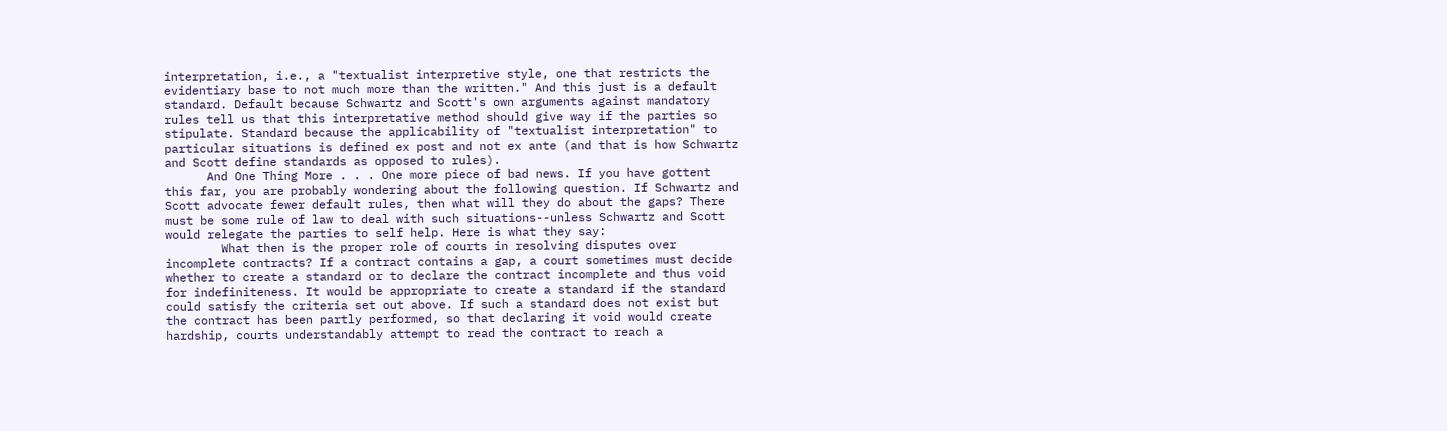interpretation, i.e., a "textualist interpretive style, one that restricts the evidentiary base to not much more than the written." And this just is a default standard. Default because Schwartz and Scott's own arguments against mandatory rules tell us that this interpretative method should give way if the parties so stipulate. Standard because the applicability of "textualist interpretation" to particular situations is defined ex post and not ex ante (and that is how Schwartz and Scott define standards as opposed to rules).
      And One Thing More . . . One more piece of bad news. If you have gottent this far, you are probably wondering about the following question. If Schwartz and Scott advocate fewer default rules, then what will they do about the gaps? There must be some rule of law to deal with such situations--unless Schwartz and Scott would relegate the parties to self help. Here is what they say:
        What then is the proper role of courts in resolving disputes over incomplete contracts? If a contract contains a gap, a court sometimes must decide whether to create a standard or to declare the contract incomplete and thus void for indefiniteness. It would be appropriate to create a standard if the standard could satisfy the criteria set out above. If such a standard does not exist but the contract has been partly performed, so that declaring it void would create hardship, courts understandably attempt to read the contract to reach a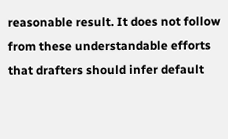reasonable result. It does not follow from these understandable efforts that drafters should infer default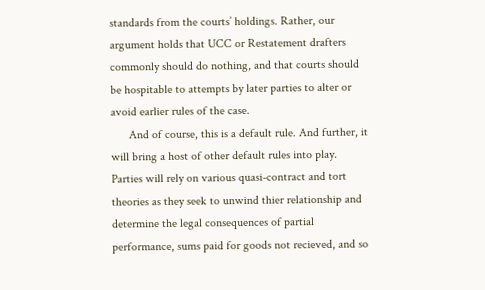standards from the courts’ holdings. Rather, our argument holds that UCC or Restatement drafters commonly should do nothing, and that courts should be hospitable to attempts by later parties to alter or avoid earlier rules of the case.
      And of course, this is a default rule. And further, it will bring a host of other default rules into play. Parties will rely on various quasi-contract and tort theories as they seek to unwind thier relationship and determine the legal consequences of partial performance, sums paid for goods not recieved, and so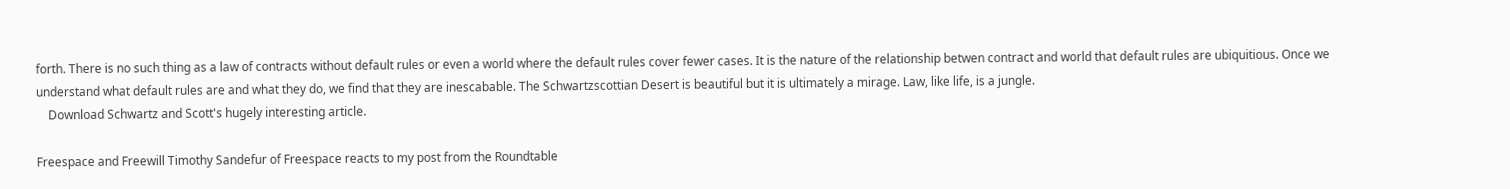forth. There is no such thing as a law of contracts without default rules or even a world where the default rules cover fewer cases. It is the nature of the relationship betwen contract and world that default rules are ubiquitious. Once we understand what default rules are and what they do, we find that they are inescabable. The Schwartzscottian Desert is beautiful but it is ultimately a mirage. Law, like life, is a jungle.
    Download Schwartz and Scott's hugely interesting article.

Freespace and Freewill Timothy Sandefur of Freespace reacts to my post from the Roundtable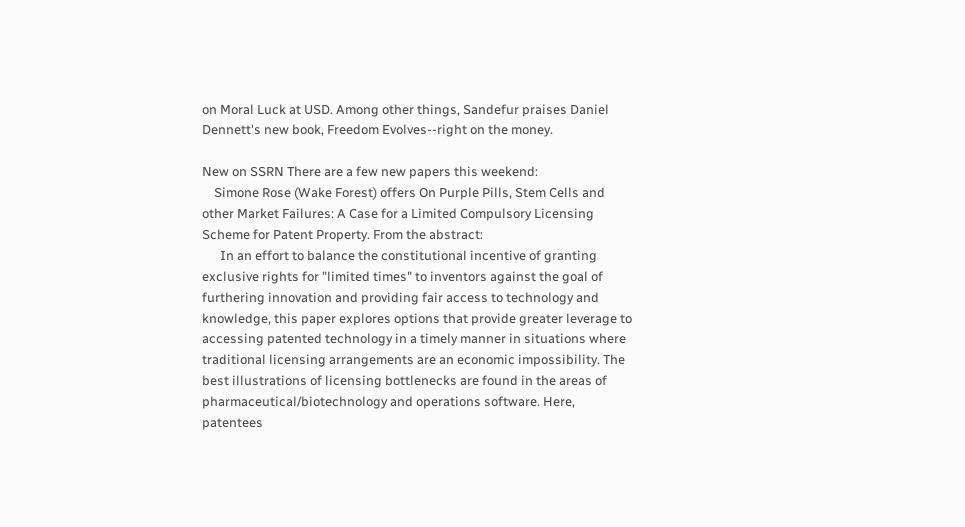on Moral Luck at USD. Among other things, Sandefur praises Daniel Dennett's new book, Freedom Evolves--right on the money.

New on SSRN There are a few new papers this weekend:
    Simone Rose (Wake Forest) offers On Purple Pills, Stem Cells and other Market Failures: A Case for a Limited Compulsory Licensing Scheme for Patent Property. From the abstract:
      In an effort to balance the constitutional incentive of granting exclusive rights for "limited times" to inventors against the goal of furthering innovation and providing fair access to technology and knowledge, this paper explores options that provide greater leverage to accessing patented technology in a timely manner in situations where traditional licensing arrangements are an economic impossibility. The best illustrations of licensing bottlenecks are found in the areas of pharmaceutical/biotechnology and operations software. Here, patentees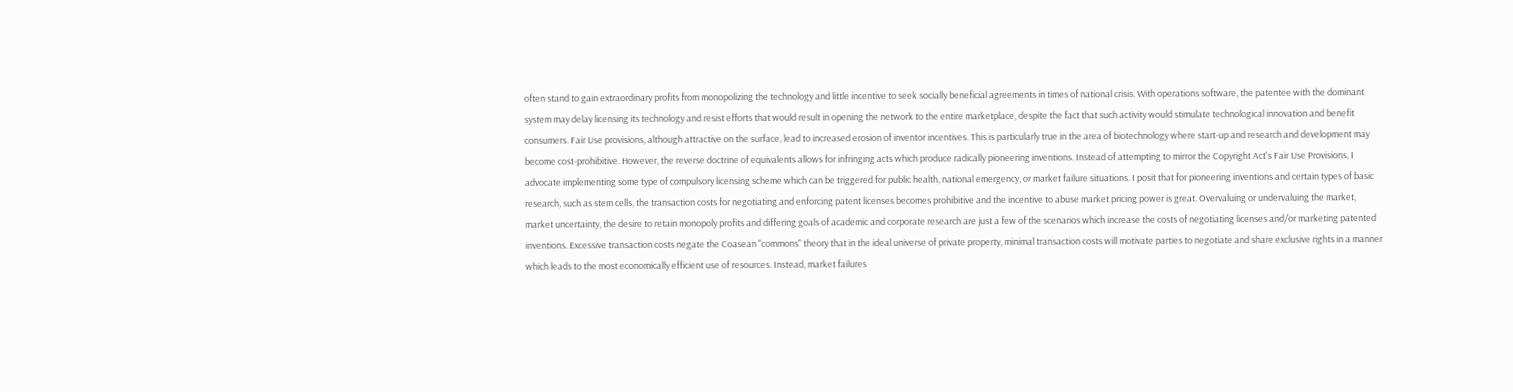often stand to gain extraordinary profits from monopolizing the technology and little incentive to seek socially beneficial agreements in times of national crisis. With operations software, the patentee with the dominant system may delay licensing its technology and resist efforts that would result in opening the network to the entire marketplace, despite the fact that such activity would stimulate technological innovation and benefit consumers. Fair Use provisions, although attractive on the surface, lead to increased erosion of inventor incentives. This is particularly true in the area of biotechnology where start-up and research and development may become cost-prohibitive. However, the reverse doctrine of equivalents allows for infringing acts which produce radically pioneering inventions. Instead of attempting to mirror the Copyright Act's Fair Use Provisions, I advocate implementing some type of compulsory licensing scheme which can be triggered for public health, national emergency, or market failure situations. I posit that for pioneering inventions and certain types of basic research, such as stem cells, the transaction costs for negotiating and enforcing patent licenses becomes prohibitive and the incentive to abuse market pricing power is great. Overvaluing or undervaluing the market, market uncertainty, the desire to retain monopoly profits and differing goals of academic and corporate research are just a few of the scenarios which increase the costs of negotiating licenses and/or marketing patented inventions. Excessive transaction costs negate the Coasean "commons" theory that in the ideal universe of private property, minimal transaction costs will motivate parties to negotiate and share exclusive rights in a manner which leads to the most economically efficient use of resources. Instead, market failures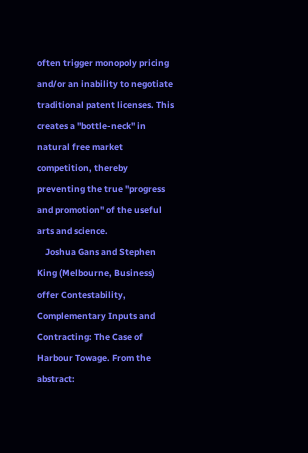often trigger monopoly pricing and/or an inability to negotiate traditional patent licenses. This creates a "bottle-neck" in natural free market competition, thereby preventing the true "progress and promotion" of the useful arts and science.
    Joshua Gans and Stephen King (Melbourne, Business) offer Contestability, Complementary Inputs and Contracting: The Case of Harbour Towage. From the abstract: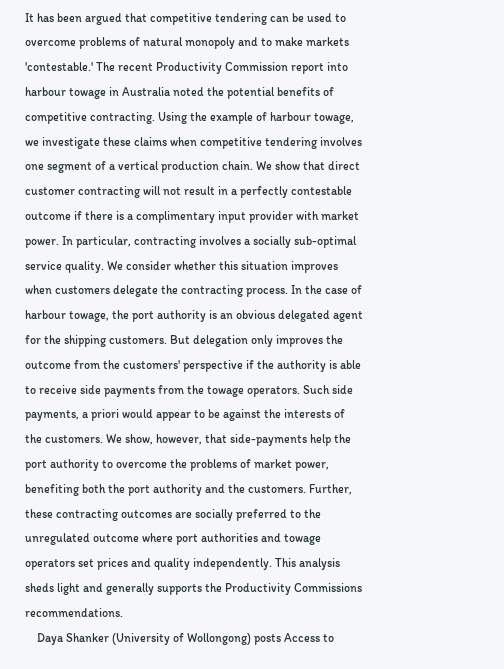It has been argued that competitive tendering can be used to overcome problems of natural monopoly and to make markets 'contestable.' The recent Productivity Commission report into harbour towage in Australia noted the potential benefits of competitive contracting. Using the example of harbour towage, we investigate these claims when competitive tendering involves one segment of a vertical production chain. We show that direct customer contracting will not result in a perfectly contestable outcome if there is a complimentary input provider with market power. In particular, contracting involves a socially sub-optimal service quality. We consider whether this situation improves when customers delegate the contracting process. In the case of harbour towage, the port authority is an obvious delegated agent for the shipping customers. But delegation only improves the outcome from the customers' perspective if the authority is able to receive side payments from the towage operators. Such side payments, a priori would appear to be against the interests of the customers. We show, however, that side-payments help the port authority to overcome the problems of market power, benefiting both the port authority and the customers. Further, these contracting outcomes are socially preferred to the unregulated outcome where port authorities and towage operators set prices and quality independently. This analysis sheds light and generally supports the Productivity Commissions recommendations.
    Daya Shanker (University of Wollongong) posts Access to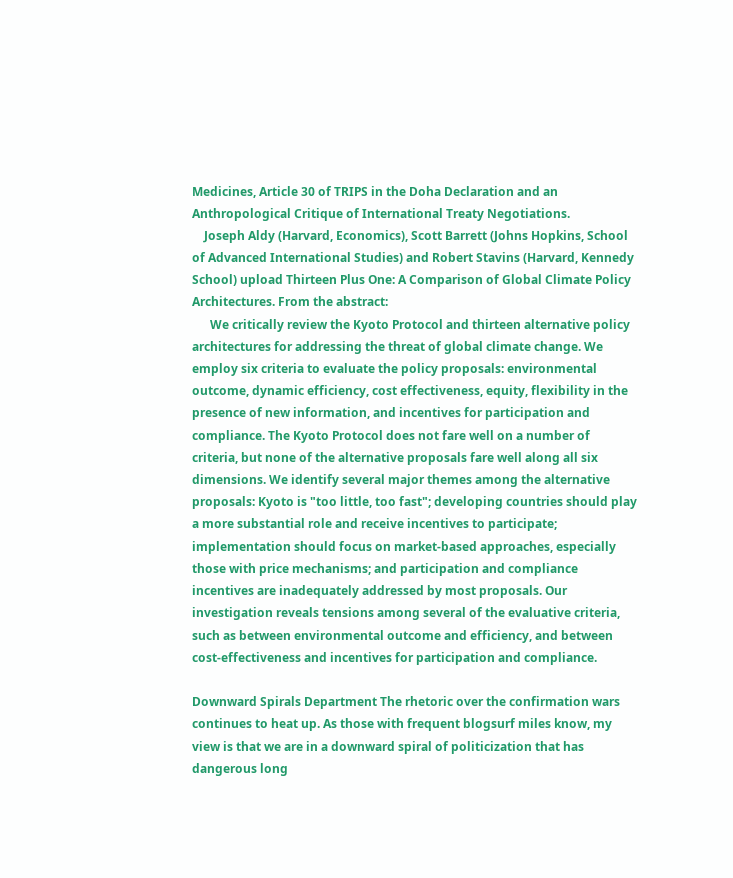Medicines, Article 30 of TRIPS in the Doha Declaration and an Anthropological Critique of International Treaty Negotiations.
    Joseph Aldy (Harvard, Economics), Scott Barrett (Johns Hopkins, School of Advanced International Studies) and Robert Stavins (Harvard, Kennedy School) upload Thirteen Plus One: A Comparison of Global Climate Policy Architectures. From the abstract:
      We critically review the Kyoto Protocol and thirteen alternative policy architectures for addressing the threat of global climate change. We employ six criteria to evaluate the policy proposals: environmental outcome, dynamic efficiency, cost effectiveness, equity, flexibility in the presence of new information, and incentives for participation and compliance. The Kyoto Protocol does not fare well on a number of criteria, but none of the alternative proposals fare well along all six dimensions. We identify several major themes among the alternative proposals: Kyoto is "too little, too fast"; developing countries should play a more substantial role and receive incentives to participate; implementation should focus on market-based approaches, especially those with price mechanisms; and participation and compliance incentives are inadequately addressed by most proposals. Our investigation reveals tensions among several of the evaluative criteria, such as between environmental outcome and efficiency, and between cost-effectiveness and incentives for participation and compliance.

Downward Spirals Department The rhetoric over the confirmation wars continues to heat up. As those with frequent blogsurf miles know, my view is that we are in a downward spiral of politicization that has dangerous long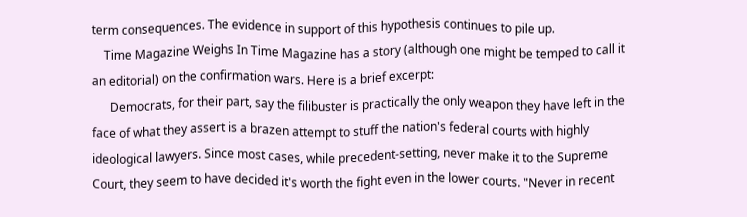term consequences. The evidence in support of this hypothesis continues to pile up.
    Time Magazine Weighs In Time Magazine has a story (although one might be temped to call it an editorial) on the confirmation wars. Here is a brief excerpt:
      Democrats, for their part, say the filibuster is practically the only weapon they have left in the face of what they assert is a brazen attempt to stuff the nation's federal courts with highly ideological lawyers. Since most cases, while precedent-setting, never make it to the Supreme Court, they seem to have decided it's worth the fight even in the lower courts. "Never in recent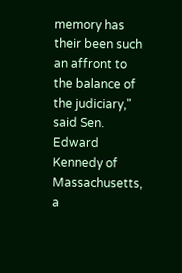memory has their been such an affront to the balance of the judiciary," said Sen. Edward Kennedy of Massachusetts, a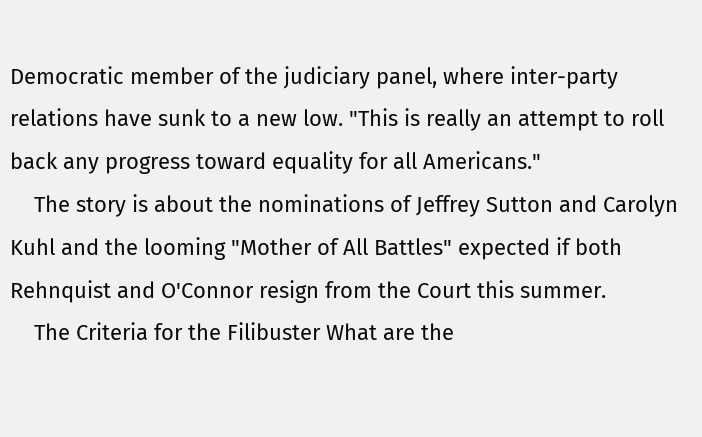Democratic member of the judiciary panel, where inter-party relations have sunk to a new low. "This is really an attempt to roll back any progress toward equality for all Americans."
    The story is about the nominations of Jeffrey Sutton and Carolyn Kuhl and the looming "Mother of All Battles" expected if both Rehnquist and O'Connor resign from the Court this summer.
    The Criteria for the Filibuster What are the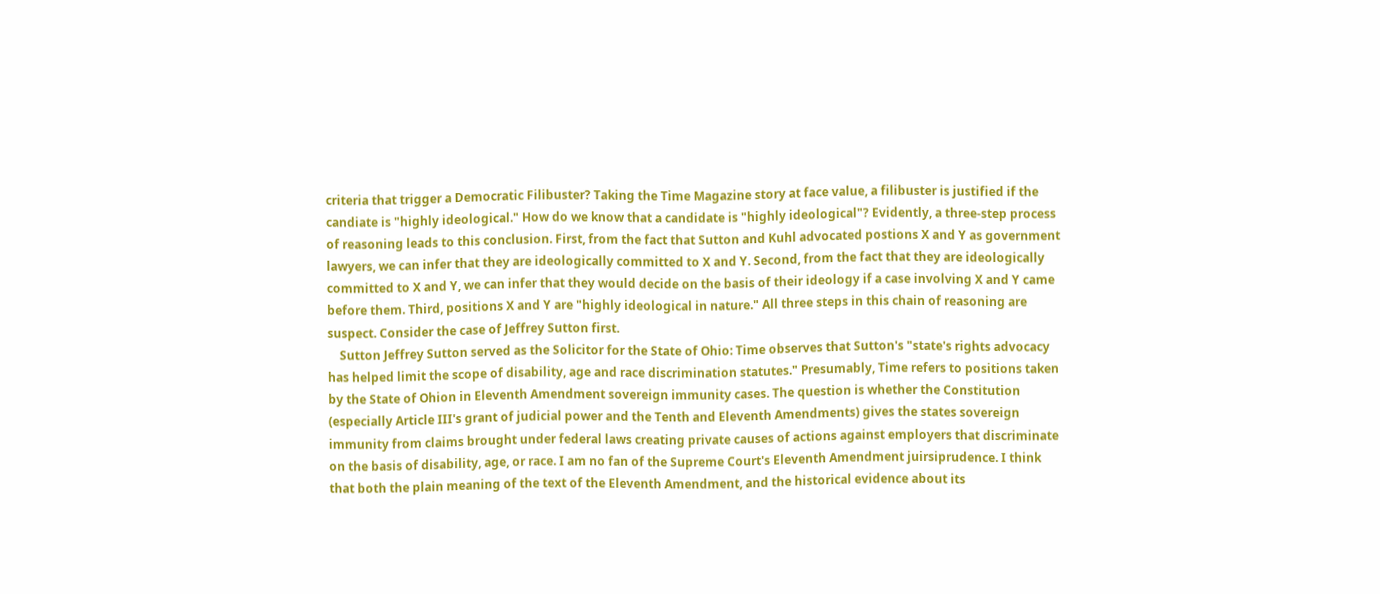criteria that trigger a Democratic Filibuster? Taking the Time Magazine story at face value, a filibuster is justified if the candiate is "highly ideological." How do we know that a candidate is "highly ideological"? Evidently, a three-step process of reasoning leads to this conclusion. First, from the fact that Sutton and Kuhl advocated postions X and Y as government lawyers, we can infer that they are ideologically committed to X and Y. Second, from the fact that they are ideologically committed to X and Y, we can infer that they would decide on the basis of their ideology if a case involving X and Y came before them. Third, positions X and Y are "highly ideological in nature." All three steps in this chain of reasoning are suspect. Consider the case of Jeffrey Sutton first.
    Sutton Jeffrey Sutton served as the Solicitor for the State of Ohio: Time observes that Sutton's "state's rights advocacy has helped limit the scope of disability, age and race discrimination statutes." Presumably, Time refers to positions taken by the State of Ohion in Eleventh Amendment sovereign immunity cases. The question is whether the Constitution (especially Article III's grant of judicial power and the Tenth and Eleventh Amendments) gives the states sovereign immunity from claims brought under federal laws creating private causes of actions against employers that discriminate on the basis of disability, age, or race. I am no fan of the Supreme Court's Eleventh Amendment juirsiprudence. I think that both the plain meaning of the text of the Eleventh Amendment, and the historical evidence about its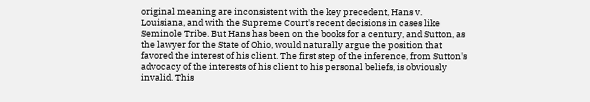original meaning are inconsistent with the key precedent, Hans v. Louisiana, and with the Supreme Court's recent decisions in cases like Seminole Tribe. But Hans has been on the books for a century, and Sutton, as the lawyer for the State of Ohio, would naturally argue the position that favored the interest of his client. The first step of the inference, from Sutton's advocacy of the interests of his client to his personal beliefs, is obviously invalid. This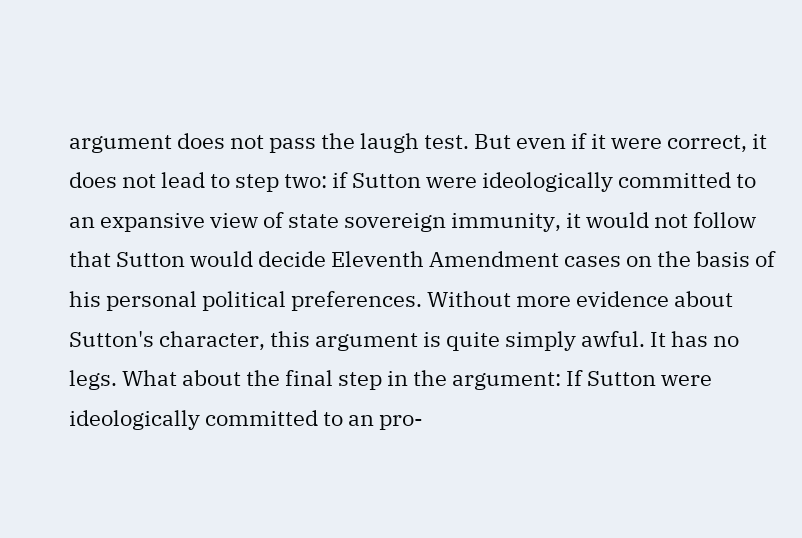argument does not pass the laugh test. But even if it were correct, it does not lead to step two: if Sutton were ideologically committed to an expansive view of state sovereign immunity, it would not follow that Sutton would decide Eleventh Amendment cases on the basis of his personal political preferences. Without more evidence about Sutton's character, this argument is quite simply awful. It has no legs. What about the final step in the argument: If Sutton were ideologically committed to an pro-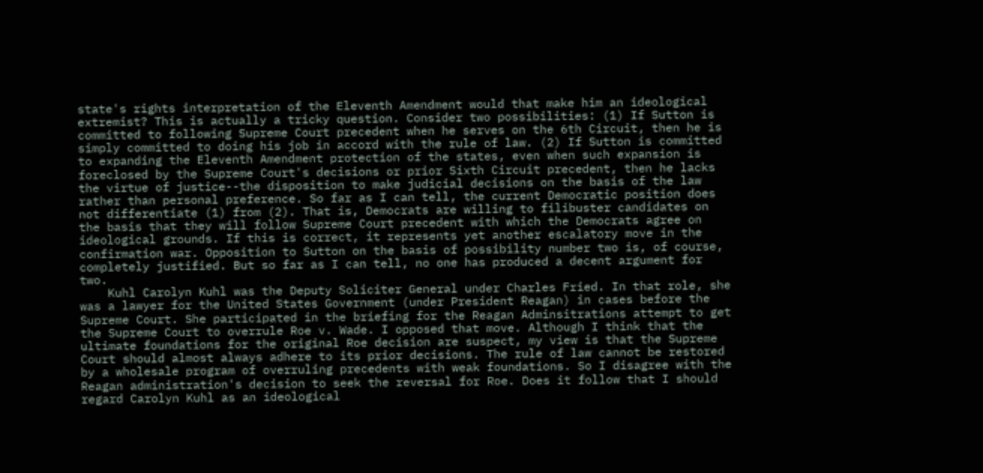state's rights interpretation of the Eleventh Amendment would that make him an ideological extremist? This is actually a tricky question. Consider two possibilities: (1) If Sutton is committed to following Supreme Court precedent when he serves on the 6th Circuit, then he is simply committed to doing his job in accord with the rule of law. (2) If Sutton is committed to expanding the Eleventh Amendment protection of the states, even when such expansion is foreclosed by the Supreme Court's decisions or prior Sixth Circuit precedent, then he lacks the virtue of justice--the disposition to make judicial decisions on the basis of the law rather than personal preference. So far as I can tell, the current Democratic position does not differentiate (1) from (2). That is, Democrats are willing to filibuster candidates on the basis that they will follow Supreme Court precedent with which the Democrats agree on ideological grounds. If this is correct, it represents yet another escalatory move in the confirmation war. Opposition to Sutton on the basis of possibility number two is, of course, completely justified. But so far as I can tell, no one has produced a decent argument for two.
    Kuhl Carolyn Kuhl was the Deputy Soliciter General under Charles Fried. In that role, she was a lawyer for the United States Government (under President Reagan) in cases before the Supreme Court. She participated in the briefing for the Reagan Adminsitrations attempt to get the Supreme Court to overrule Roe v. Wade. I opposed that move. Although I think that the ultimate foundations for the original Roe decision are suspect, my view is that the Supreme Court should almost always adhere to its prior decisions. The rule of law cannot be restored by a wholesale program of overruling precedents with weak foundations. So I disagree with the Reagan administration's decision to seek the reversal for Roe. Does it follow that I should regard Carolyn Kuhl as an ideological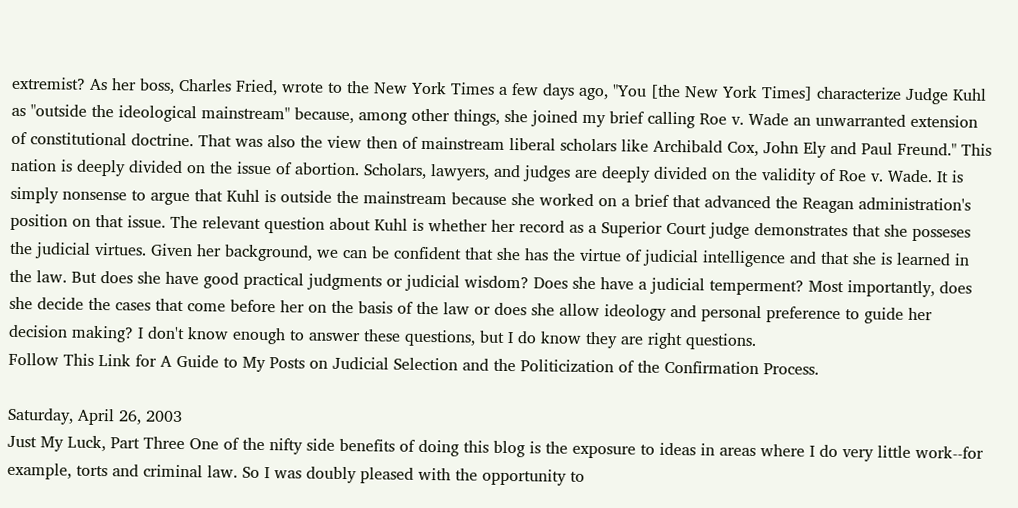extremist? As her boss, Charles Fried, wrote to the New York Times a few days ago, "You [the New York Times] characterize Judge Kuhl as "outside the ideological mainstream" because, among other things, she joined my brief calling Roe v. Wade an unwarranted extension of constitutional doctrine. That was also the view then of mainstream liberal scholars like Archibald Cox, John Ely and Paul Freund." This nation is deeply divided on the issue of abortion. Scholars, lawyers, and judges are deeply divided on the validity of Roe v. Wade. It is simply nonsense to argue that Kuhl is outside the mainstream because she worked on a brief that advanced the Reagan administration's position on that issue. The relevant question about Kuhl is whether her record as a Superior Court judge demonstrates that she posseses the judicial virtues. Given her background, we can be confident that she has the virtue of judicial intelligence and that she is learned in the law. But does she have good practical judgments or judicial wisdom? Does she have a judicial temperment? Most importantly, does she decide the cases that come before her on the basis of the law or does she allow ideology and personal preference to guide her decision making? I don't know enough to answer these questions, but I do know they are right questions.
Follow This Link for A Guide to My Posts on Judicial Selection and the Politicization of the Confirmation Process.

Saturday, April 26, 2003
Just My Luck, Part Three One of the nifty side benefits of doing this blog is the exposure to ideas in areas where I do very little work--for example, torts and criminal law. So I was doubly pleased with the opportunity to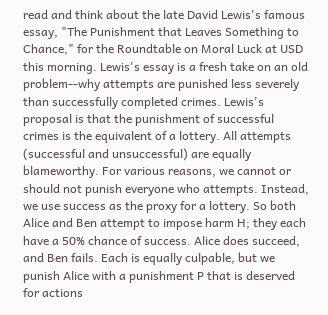read and think about the late David Lewis's famous essay, "The Punishment that Leaves Something to Chance," for the Roundtable on Moral Luck at USD this morning. Lewis's essay is a fresh take on an old problem--why attempts are punished less severely than successfully completed crimes. Lewis's proposal is that the punishment of successful crimes is the equivalent of a lottery. All attempts (successful and unsuccessful) are equally blameworthy. For various reasons, we cannot or should not punish everyone who attempts. Instead, we use success as the proxy for a lottery. So both Alice and Ben attempt to impose harm H; they each have a 50% chance of success. Alice does succeed, and Ben fails. Each is equally culpable, but we punish Alice with a punishment P that is deserved for actions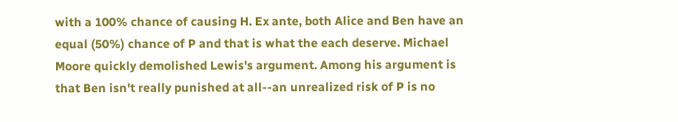with a 100% chance of causing H. Ex ante, both Alice and Ben have an equal (50%) chance of P and that is what the each deserve. Michael Moore quickly demolished Lewis's argument. Among his argument is that Ben isn't really punished at all--an unrealized risk of P is no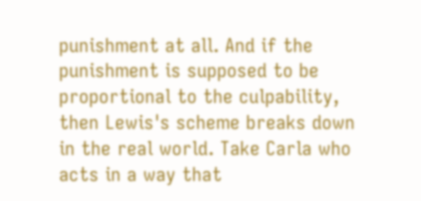punishment at all. And if the punishment is supposed to be proportional to the culpability, then Lewis's scheme breaks down in the real world. Take Carla who acts in a way that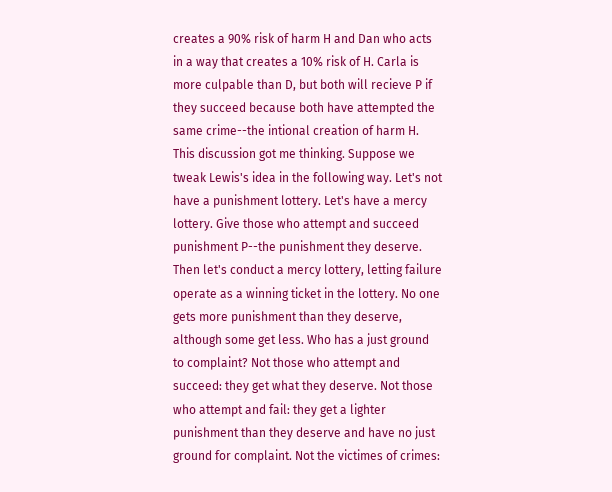creates a 90% risk of harm H and Dan who acts in a way that creates a 10% risk of H. Carla is more culpable than D, but both will recieve P if they succeed because both have attempted the same crime--the intional creation of harm H. This discussion got me thinking. Suppose we tweak Lewis's idea in the following way. Let's not have a punishment lottery. Let's have a mercy lottery. Give those who attempt and succeed punishment P--the punishment they deserve. Then let's conduct a mercy lottery, letting failure operate as a winning ticket in the lottery. No one gets more punishment than they deserve, although some get less. Who has a just ground to complaint? Not those who attempt and succeed: they get what they deserve. Not those who attempt and fail: they get a lighter punishment than they deserve and have no just ground for complaint. Not the victimes of crimes: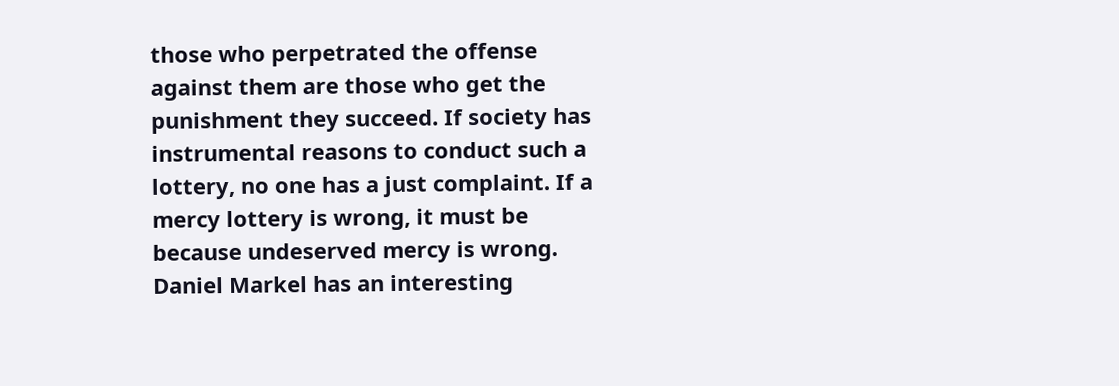those who perpetrated the offense against them are those who get the punishment they succeed. If society has instrumental reasons to conduct such a lottery, no one has a just complaint. If a mercy lottery is wrong, it must be because undeserved mercy is wrong. Daniel Markel has an interesting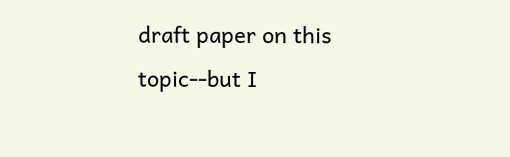draft paper on this topic--but I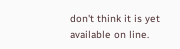don't think it is yet available on line.